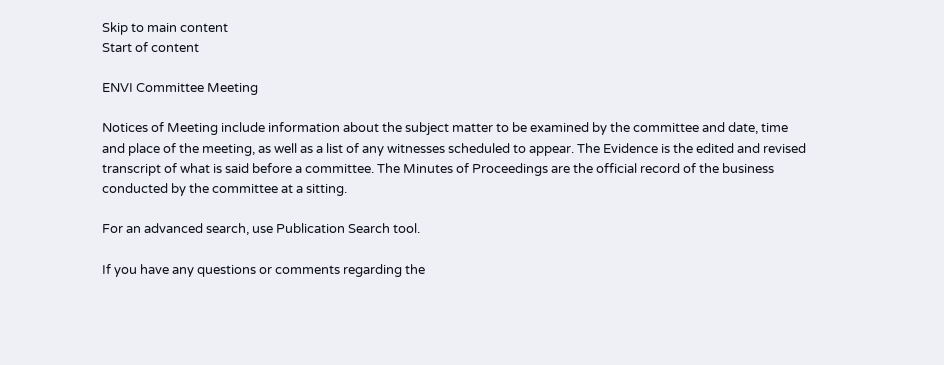Skip to main content
Start of content

ENVI Committee Meeting

Notices of Meeting include information about the subject matter to be examined by the committee and date, time and place of the meeting, as well as a list of any witnesses scheduled to appear. The Evidence is the edited and revised transcript of what is said before a committee. The Minutes of Proceedings are the official record of the business conducted by the committee at a sitting.

For an advanced search, use Publication Search tool.

If you have any questions or comments regarding the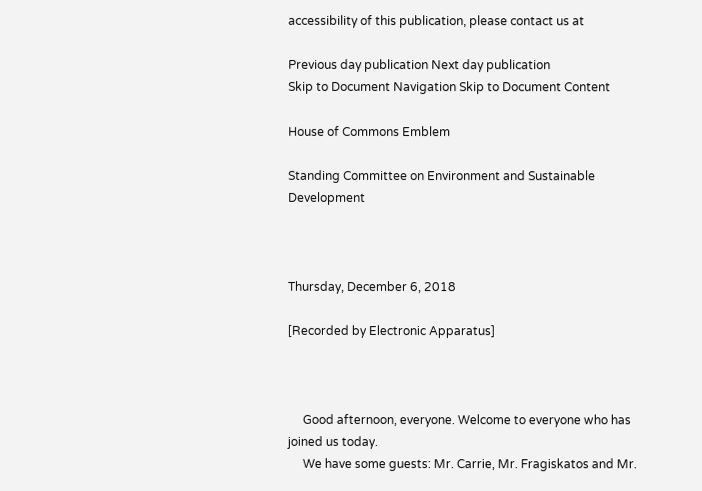accessibility of this publication, please contact us at

Previous day publication Next day publication
Skip to Document Navigation Skip to Document Content

House of Commons Emblem

Standing Committee on Environment and Sustainable Development



Thursday, December 6, 2018

[Recorded by Electronic Apparatus]



     Good afternoon, everyone. Welcome to everyone who has joined us today.
     We have some guests: Mr. Carrie, Mr. Fragiskatos and Mr.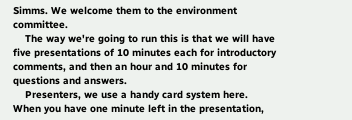Simms. We welcome them to the environment committee.
    The way we're going to run this is that we will have five presentations of 10 minutes each for introductory comments, and then an hour and 10 minutes for questions and answers.
    Presenters, we use a handy card system here. When you have one minute left in the presentation,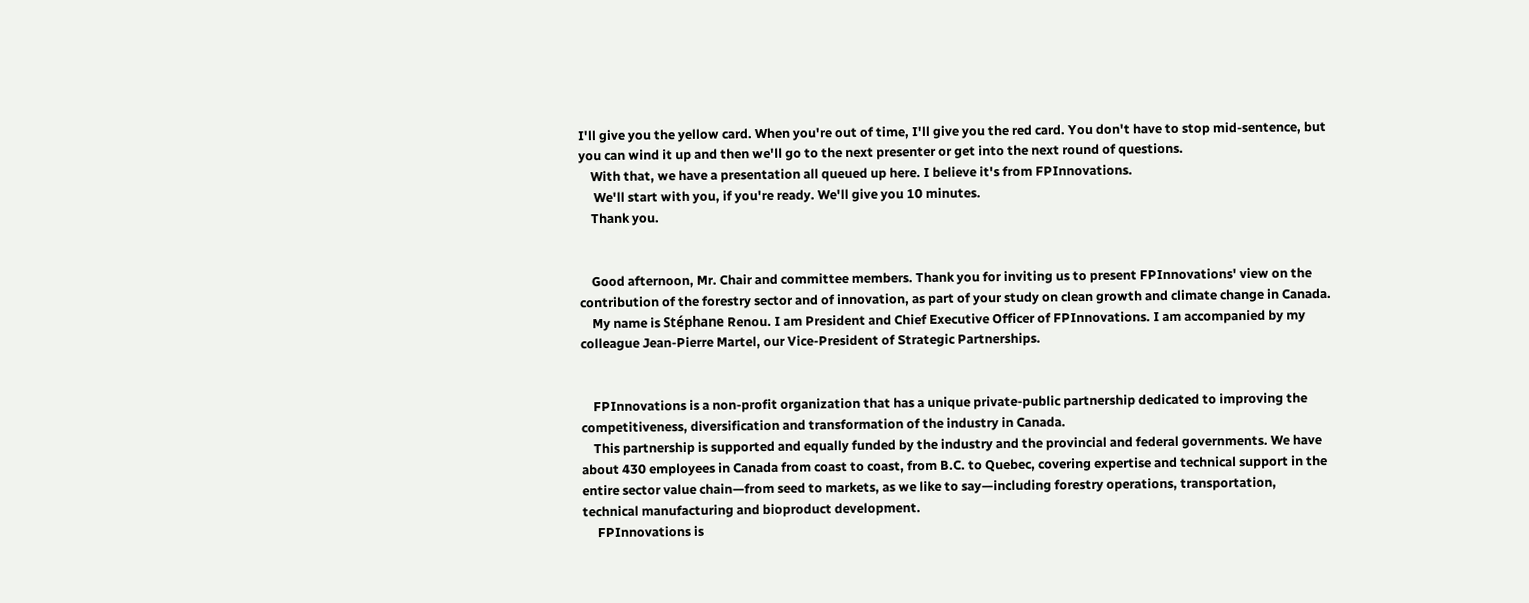I'll give you the yellow card. When you're out of time, I'll give you the red card. You don't have to stop mid-sentence, but you can wind it up and then we'll go to the next presenter or get into the next round of questions.
    With that, we have a presentation all queued up here. I believe it's from FPInnovations.
     We'll start with you, if you're ready. We'll give you 10 minutes.
    Thank you.


    Good afternoon, Mr. Chair and committee members. Thank you for inviting us to present FPInnovations' view on the contribution of the forestry sector and of innovation, as part of your study on clean growth and climate change in Canada.
    My name is Stéphane Renou. I am President and Chief Executive Officer of FPInnovations. I am accompanied by my colleague Jean-Pierre Martel, our Vice-President of Strategic Partnerships.


    FPInnovations is a non-profit organization that has a unique private-public partnership dedicated to improving the competitiveness, diversification and transformation of the industry in Canada.
    This partnership is supported and equally funded by the industry and the provincial and federal governments. We have about 430 employees in Canada from coast to coast, from B.C. to Quebec, covering expertise and technical support in the entire sector value chain—from seed to markets, as we like to say—including forestry operations, transportation, technical manufacturing and bioproduct development.
     FPInnovations is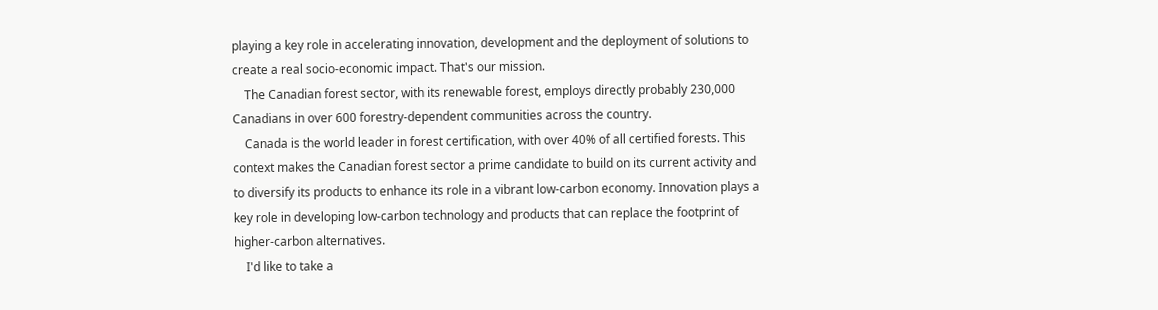playing a key role in accelerating innovation, development and the deployment of solutions to create a real socio-economic impact. That's our mission.
    The Canadian forest sector, with its renewable forest, employs directly probably 230,000 Canadians in over 600 forestry-dependent communities across the country.
    Canada is the world leader in forest certification, with over 40% of all certified forests. This context makes the Canadian forest sector a prime candidate to build on its current activity and to diversify its products to enhance its role in a vibrant low-carbon economy. Innovation plays a key role in developing low-carbon technology and products that can replace the footprint of higher-carbon alternatives.
    I'd like to take a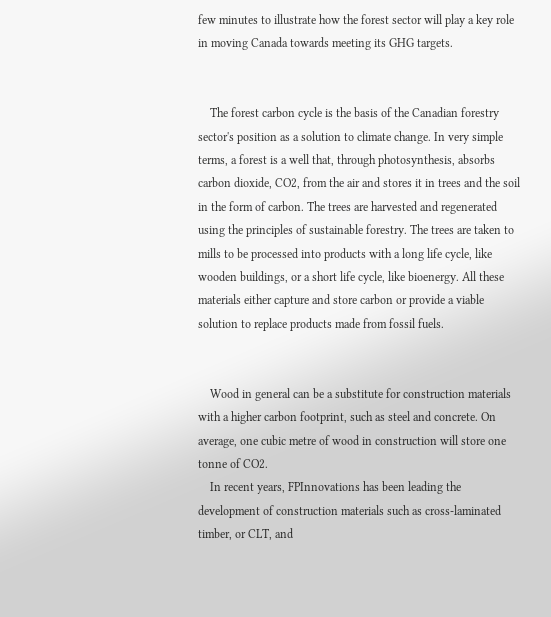few minutes to illustrate how the forest sector will play a key role in moving Canada towards meeting its GHG targets.


    The forest carbon cycle is the basis of the Canadian forestry sector's position as a solution to climate change. In very simple terms, a forest is a well that, through photosynthesis, absorbs carbon dioxide, CO2, from the air and stores it in trees and the soil in the form of carbon. The trees are harvested and regenerated using the principles of sustainable forestry. The trees are taken to mills to be processed into products with a long life cycle, like wooden buildings, or a short life cycle, like bioenergy. All these materials either capture and store carbon or provide a viable solution to replace products made from fossil fuels.


    Wood in general can be a substitute for construction materials with a higher carbon footprint, such as steel and concrete. On average, one cubic metre of wood in construction will store one tonne of CO2.
    In recent years, FPInnovations has been leading the development of construction materials such as cross-laminated timber, or CLT, and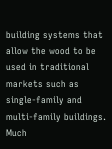building systems that allow the wood to be used in traditional markets such as single-family and multi-family buildings. Much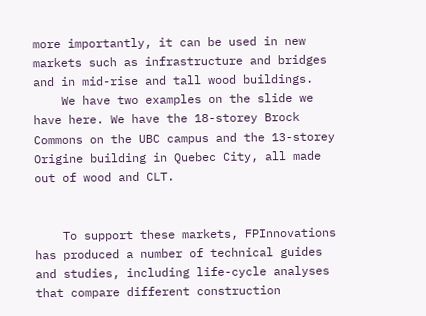more importantly, it can be used in new markets such as infrastructure and bridges and in mid-rise and tall wood buildings.
    We have two examples on the slide we have here. We have the 18-storey Brock Commons on the UBC campus and the 13-storey Origine building in Quebec City, all made out of wood and CLT.


    To support these markets, FPInnovations has produced a number of technical guides and studies, including life-cycle analyses that compare different construction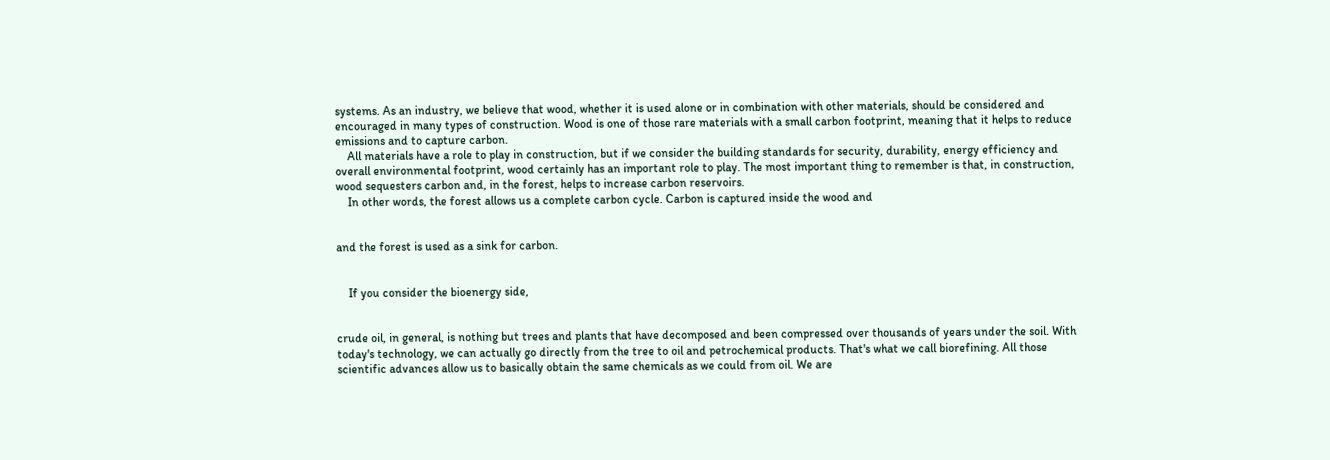systems. As an industry, we believe that wood, whether it is used alone or in combination with other materials, should be considered and encouraged in many types of construction. Wood is one of those rare materials with a small carbon footprint, meaning that it helps to reduce emissions and to capture carbon.
    All materials have a role to play in construction, but if we consider the building standards for security, durability, energy efficiency and overall environmental footprint, wood certainly has an important role to play. The most important thing to remember is that, in construction, wood sequesters carbon and, in the forest, helps to increase carbon reservoirs.
    In other words, the forest allows us a complete carbon cycle. Carbon is captured inside the wood and


and the forest is used as a sink for carbon.


    If you consider the bioenergy side,


crude oil, in general, is nothing but trees and plants that have decomposed and been compressed over thousands of years under the soil. With today's technology, we can actually go directly from the tree to oil and petrochemical products. That's what we call biorefining. All those scientific advances allow us to basically obtain the same chemicals as we could from oil. We are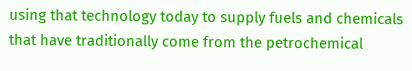using that technology today to supply fuels and chemicals that have traditionally come from the petrochemical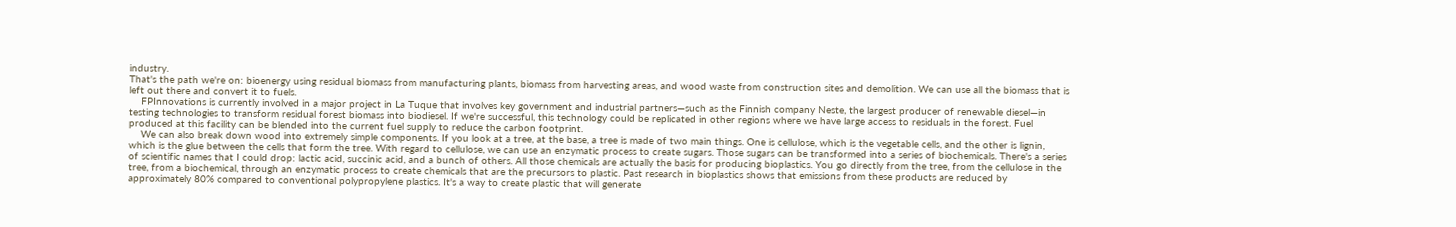industry.
That's the path we're on: bioenergy using residual biomass from manufacturing plants, biomass from harvesting areas, and wood waste from construction sites and demolition. We can use all the biomass that is left out there and convert it to fuels.
    FPInnovations is currently involved in a major project in La Tuque that involves key government and industrial partners—such as the Finnish company Neste, the largest producer of renewable diesel—in testing technologies to transform residual forest biomass into biodiesel. If we're successful, this technology could be replicated in other regions where we have large access to residuals in the forest. Fuel produced at this facility can be blended into the current fuel supply to reduce the carbon footprint.
    We can also break down wood into extremely simple components. If you look at a tree, at the base, a tree is made of two main things. One is cellulose, which is the vegetable cells, and the other is lignin, which is the glue between the cells that form the tree. With regard to cellulose, we can use an enzymatic process to create sugars. Those sugars can be transformed into a series of biochemicals. There's a series of scientific names that I could drop: lactic acid, succinic acid, and a bunch of others. All those chemicals are actually the basis for producing bioplastics. You go directly from the tree, from the cellulose in the tree, from a biochemical, through an enzymatic process to create chemicals that are the precursors to plastic. Past research in bioplastics shows that emissions from these products are reduced by approximately 80% compared to conventional polypropylene plastics. It's a way to create plastic that will generate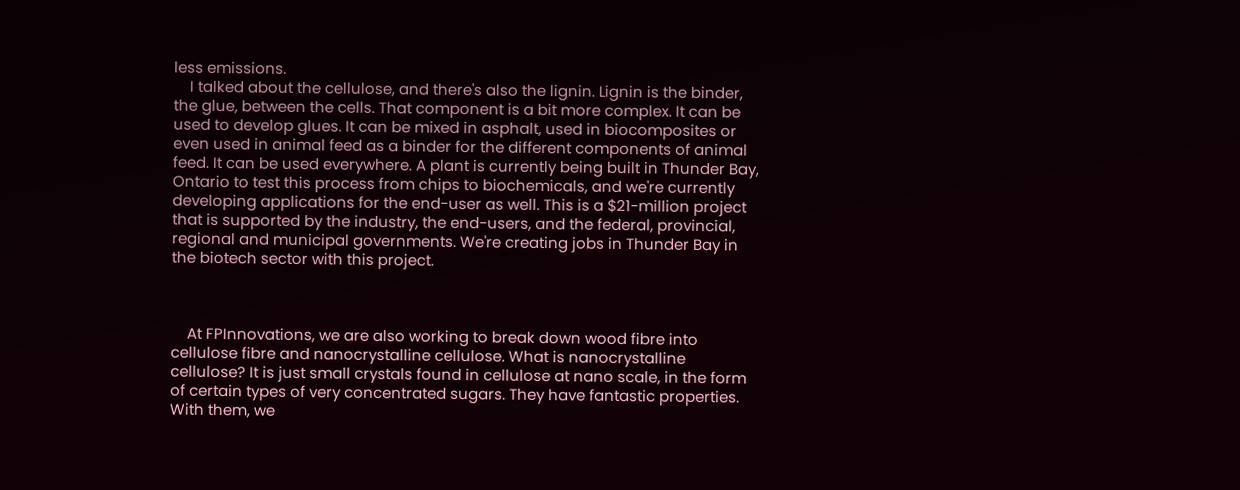less emissions.
    I talked about the cellulose, and there's also the lignin. Lignin is the binder, the glue, between the cells. That component is a bit more complex. It can be used to develop glues. It can be mixed in asphalt, used in biocomposites or even used in animal feed as a binder for the different components of animal feed. It can be used everywhere. A plant is currently being built in Thunder Bay, Ontario to test this process from chips to biochemicals, and we're currently developing applications for the end-user as well. This is a $21-million project that is supported by the industry, the end-users, and the federal, provincial, regional and municipal governments. We're creating jobs in Thunder Bay in the biotech sector with this project.



    At FPInnovations, we are also working to break down wood fibre into cellulose fibre and nanocrystalline cellulose. What is nanocrystalline cellulose? It is just small crystals found in cellulose at nano scale, in the form of certain types of very concentrated sugars. They have fantastic properties. With them, we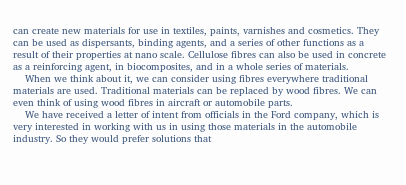can create new materials for use in textiles, paints, varnishes and cosmetics. They can be used as dispersants, binding agents, and a series of other functions as a result of their properties at nano scale. Cellulose fibres can also be used in concrete as a reinforcing agent, in biocomposites, and in a whole series of materials.
    When we think about it, we can consider using fibres everywhere traditional materials are used. Traditional materials can be replaced by wood fibres. We can even think of using wood fibres in aircraft or automobile parts.
    We have received a letter of intent from officials in the Ford company, which is very interested in working with us in using those materials in the automobile industry. So they would prefer solutions that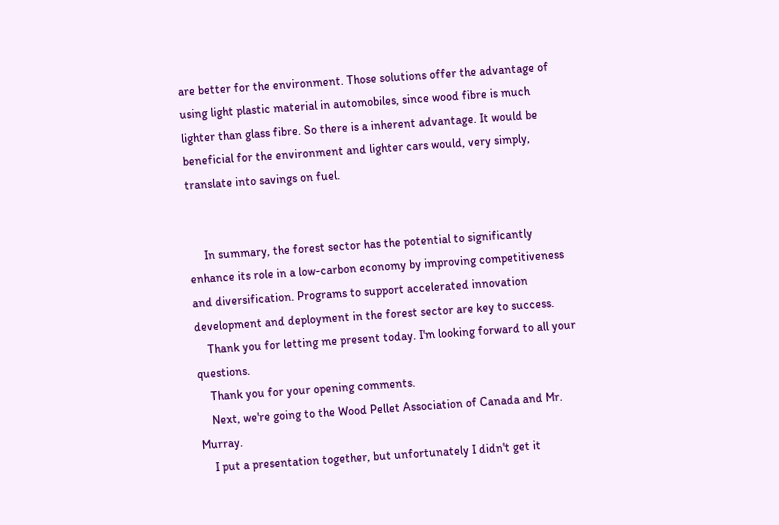are better for the environment. Those solutions offer the advantage of using light plastic material in automobiles, since wood fibre is much lighter than glass fibre. So there is a inherent advantage. It would be beneficial for the environment and lighter cars would, very simply, translate into savings on fuel.


     In summary, the forest sector has the potential to significantly enhance its role in a low-carbon economy by improving competitiveness and diversification. Programs to support accelerated innovation development and deployment in the forest sector are key to success.
    Thank you for letting me present today. I'm looking forward to all your questions.
    Thank you for your opening comments.
    Next, we're going to the Wood Pellet Association of Canada and Mr. Murray.
    I put a presentation together, but unfortunately I didn't get it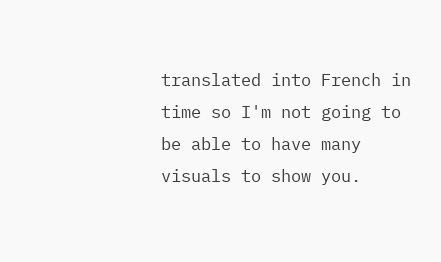translated into French in time so I'm not going to be able to have many visuals to show you.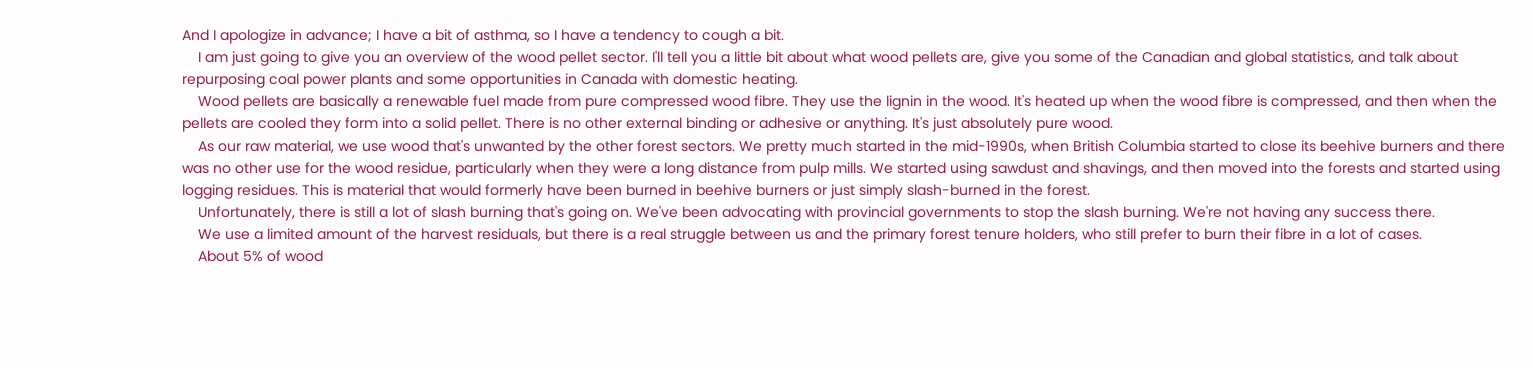And I apologize in advance; I have a bit of asthma, so I have a tendency to cough a bit.
    I am just going to give you an overview of the wood pellet sector. I'll tell you a little bit about what wood pellets are, give you some of the Canadian and global statistics, and talk about repurposing coal power plants and some opportunities in Canada with domestic heating.
    Wood pellets are basically a renewable fuel made from pure compressed wood fibre. They use the lignin in the wood. It's heated up when the wood fibre is compressed, and then when the pellets are cooled they form into a solid pellet. There is no other external binding or adhesive or anything. It's just absolutely pure wood.
    As our raw material, we use wood that's unwanted by the other forest sectors. We pretty much started in the mid-1990s, when British Columbia started to close its beehive burners and there was no other use for the wood residue, particularly when they were a long distance from pulp mills. We started using sawdust and shavings, and then moved into the forests and started using logging residues. This is material that would formerly have been burned in beehive burners or just simply slash-burned in the forest.
    Unfortunately, there is still a lot of slash burning that's going on. We've been advocating with provincial governments to stop the slash burning. We're not having any success there.
    We use a limited amount of the harvest residuals, but there is a real struggle between us and the primary forest tenure holders, who still prefer to burn their fibre in a lot of cases.
    About 5% of wood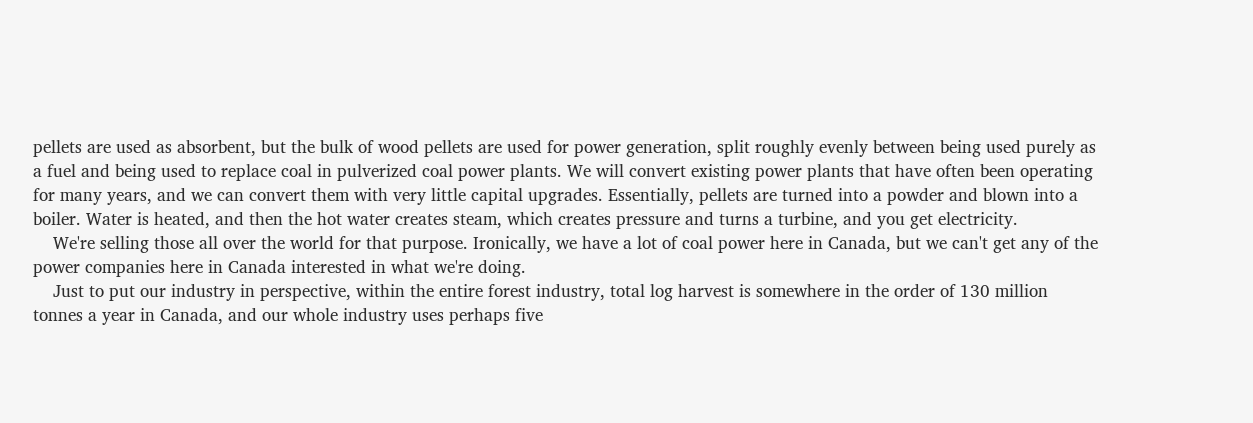pellets are used as absorbent, but the bulk of wood pellets are used for power generation, split roughly evenly between being used purely as a fuel and being used to replace coal in pulverized coal power plants. We will convert existing power plants that have often been operating for many years, and we can convert them with very little capital upgrades. Essentially, pellets are turned into a powder and blown into a boiler. Water is heated, and then the hot water creates steam, which creates pressure and turns a turbine, and you get electricity.
    We're selling those all over the world for that purpose. Ironically, we have a lot of coal power here in Canada, but we can't get any of the power companies here in Canada interested in what we're doing.
    Just to put our industry in perspective, within the entire forest industry, total log harvest is somewhere in the order of 130 million tonnes a year in Canada, and our whole industry uses perhaps five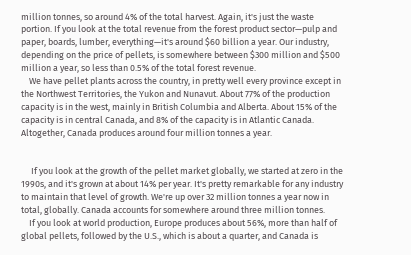million tonnes, so around 4% of the total harvest. Again, it's just the waste portion. If you look at the total revenue from the forest product sector—pulp and paper, boards, lumber, everything—it's around $60 billion a year. Our industry, depending on the price of pellets, is somewhere between $300 million and $500 million a year, so less than 0.5% of the total forest revenue.
    We have pellet plants across the country, in pretty well every province except in the Northwest Territories, the Yukon and Nunavut. About 77% of the production capacity is in the west, mainly in British Columbia and Alberta. About 15% of the capacity is in central Canada, and 8% of the capacity is in Atlantic Canada. Altogether, Canada produces around four million tonnes a year.


     If you look at the growth of the pellet market globally, we started at zero in the 1990s, and it's grown at about 14% per year. It's pretty remarkable for any industry to maintain that level of growth. We're up over 32 million tonnes a year now in total, globally. Canada accounts for somewhere around three million tonnes.
    If you look at world production, Europe produces about 56%, more than half of global pellets, followed by the U.S., which is about a quarter, and Canada is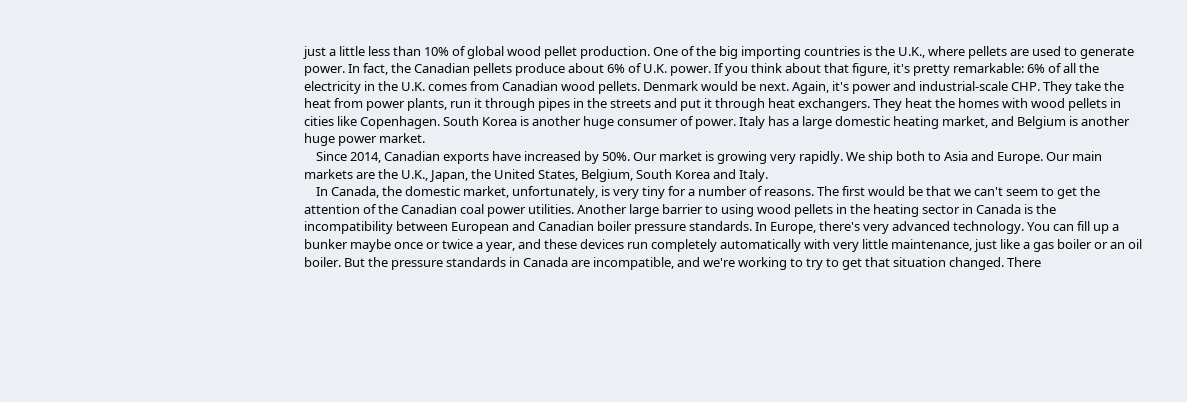just a little less than 10% of global wood pellet production. One of the big importing countries is the U.K., where pellets are used to generate power. In fact, the Canadian pellets produce about 6% of U.K. power. If you think about that figure, it's pretty remarkable: 6% of all the electricity in the U.K. comes from Canadian wood pellets. Denmark would be next. Again, it's power and industrial-scale CHP. They take the heat from power plants, run it through pipes in the streets and put it through heat exchangers. They heat the homes with wood pellets in cities like Copenhagen. South Korea is another huge consumer of power. Italy has a large domestic heating market, and Belgium is another huge power market.
    Since 2014, Canadian exports have increased by 50%. Our market is growing very rapidly. We ship both to Asia and Europe. Our main markets are the U.K., Japan, the United States, Belgium, South Korea and Italy.
    In Canada, the domestic market, unfortunately, is very tiny for a number of reasons. The first would be that we can't seem to get the attention of the Canadian coal power utilities. Another large barrier to using wood pellets in the heating sector in Canada is the incompatibility between European and Canadian boiler pressure standards. In Europe, there's very advanced technology. You can fill up a bunker maybe once or twice a year, and these devices run completely automatically with very little maintenance, just like a gas boiler or an oil boiler. But the pressure standards in Canada are incompatible, and we're working to try to get that situation changed. There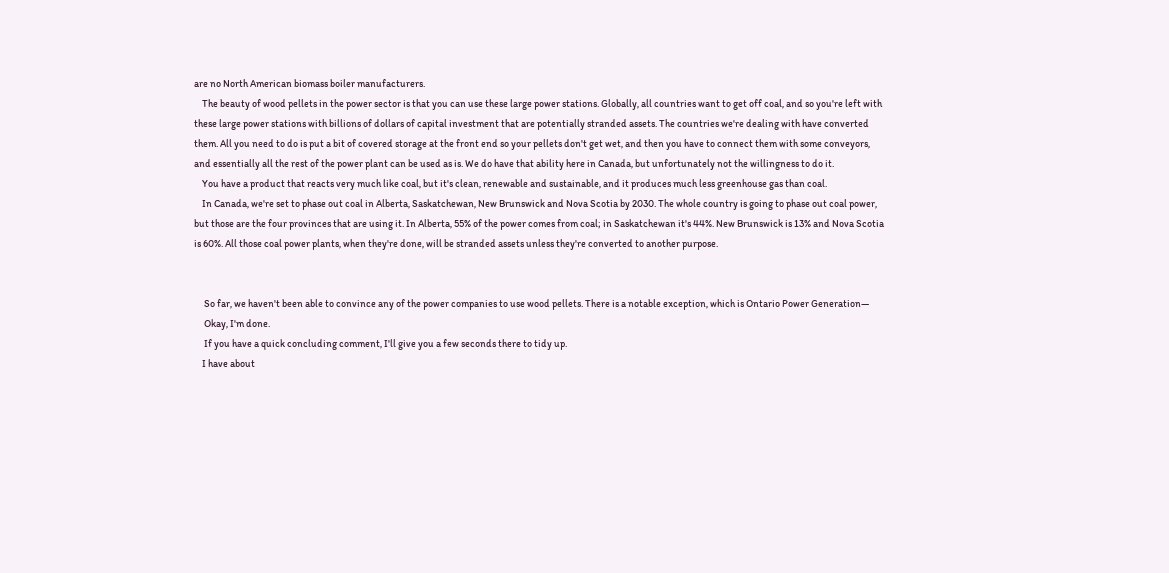are no North American biomass boiler manufacturers.
    The beauty of wood pellets in the power sector is that you can use these large power stations. Globally, all countries want to get off coal, and so you're left with these large power stations with billions of dollars of capital investment that are potentially stranded assets. The countries we're dealing with have converted them. All you need to do is put a bit of covered storage at the front end so your pellets don't get wet, and then you have to connect them with some conveyors, and essentially all the rest of the power plant can be used as is. We do have that ability here in Canada, but unfortunately not the willingness to do it.
    You have a product that reacts very much like coal, but it's clean, renewable and sustainable, and it produces much less greenhouse gas than coal.
    In Canada, we're set to phase out coal in Alberta, Saskatchewan, New Brunswick and Nova Scotia by 2030. The whole country is going to phase out coal power, but those are the four provinces that are using it. In Alberta, 55% of the power comes from coal; in Saskatchewan it's 44%. New Brunswick is 13% and Nova Scotia is 60%. All those coal power plants, when they're done, will be stranded assets unless they're converted to another purpose.


     So far, we haven't been able to convince any of the power companies to use wood pellets. There is a notable exception, which is Ontario Power Generation—
     Okay, I'm done.
     If you have a quick concluding comment, I'll give you a few seconds there to tidy up.
    I have about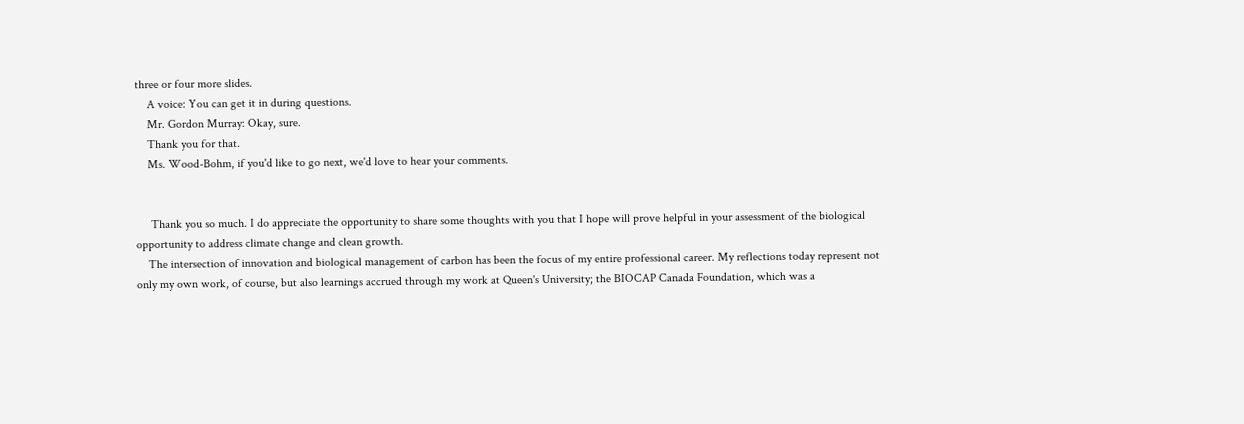three or four more slides.
    A voice: You can get it in during questions.
    Mr. Gordon Murray: Okay, sure.
    Thank you for that.
    Ms. Wood-Bohm, if you'd like to go next, we'd love to hear your comments.


     Thank you so much. I do appreciate the opportunity to share some thoughts with you that I hope will prove helpful in your assessment of the biological opportunity to address climate change and clean growth.
    The intersection of innovation and biological management of carbon has been the focus of my entire professional career. My reflections today represent not only my own work, of course, but also learnings accrued through my work at Queen's University; the BIOCAP Canada Foundation, which was a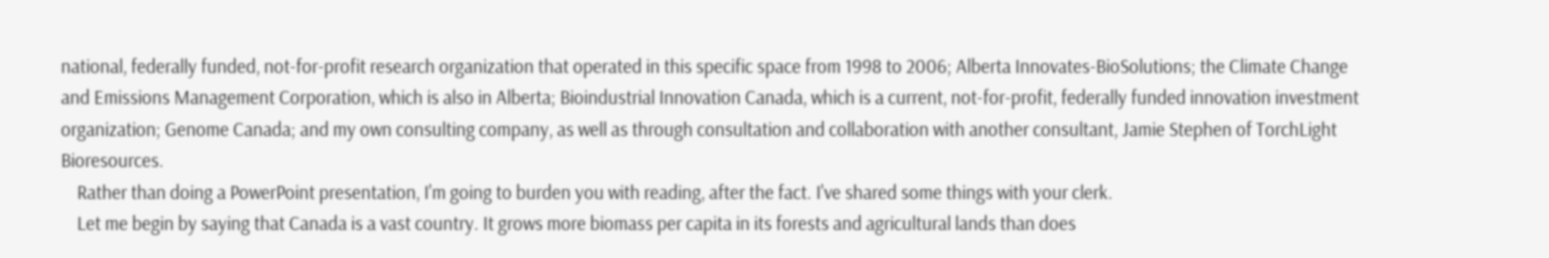national, federally funded, not-for-profit research organization that operated in this specific space from 1998 to 2006; Alberta Innovates-BioSolutions; the Climate Change and Emissions Management Corporation, which is also in Alberta; Bioindustrial Innovation Canada, which is a current, not-for-profit, federally funded innovation investment organization; Genome Canada; and my own consulting company, as well as through consultation and collaboration with another consultant, Jamie Stephen of TorchLight Bioresources.
    Rather than doing a PowerPoint presentation, I'm going to burden you with reading, after the fact. I've shared some things with your clerk.
    Let me begin by saying that Canada is a vast country. It grows more biomass per capita in its forests and agricultural lands than does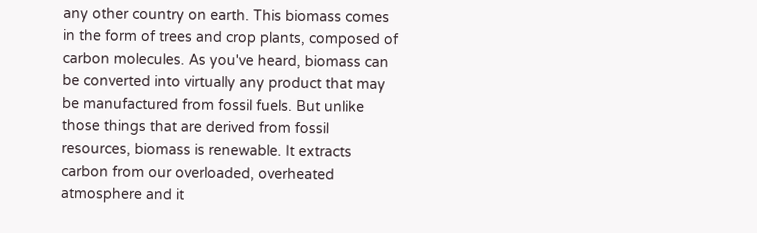any other country on earth. This biomass comes in the form of trees and crop plants, composed of carbon molecules. As you've heard, biomass can be converted into virtually any product that may be manufactured from fossil fuels. But unlike those things that are derived from fossil resources, biomass is renewable. It extracts carbon from our overloaded, overheated atmosphere and it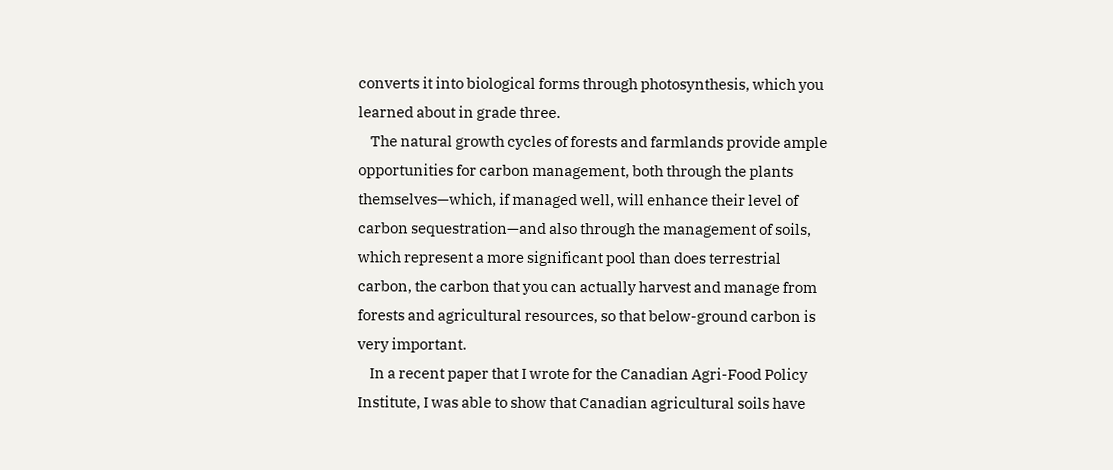converts it into biological forms through photosynthesis, which you learned about in grade three.
    The natural growth cycles of forests and farmlands provide ample opportunities for carbon management, both through the plants themselves—which, if managed well, will enhance their level of carbon sequestration—and also through the management of soils, which represent a more significant pool than does terrestrial carbon, the carbon that you can actually harvest and manage from forests and agricultural resources, so that below-ground carbon is very important.
    In a recent paper that I wrote for the Canadian Agri-Food Policy Institute, I was able to show that Canadian agricultural soils have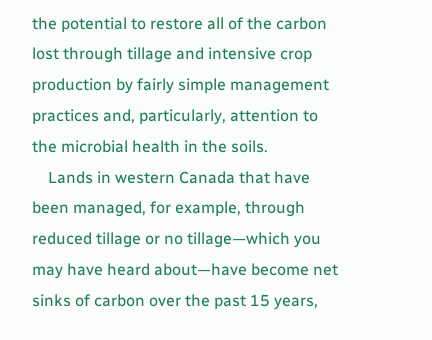the potential to restore all of the carbon lost through tillage and intensive crop production by fairly simple management practices and, particularly, attention to the microbial health in the soils.
    Lands in western Canada that have been managed, for example, through reduced tillage or no tillage—which you may have heard about—have become net sinks of carbon over the past 15 years,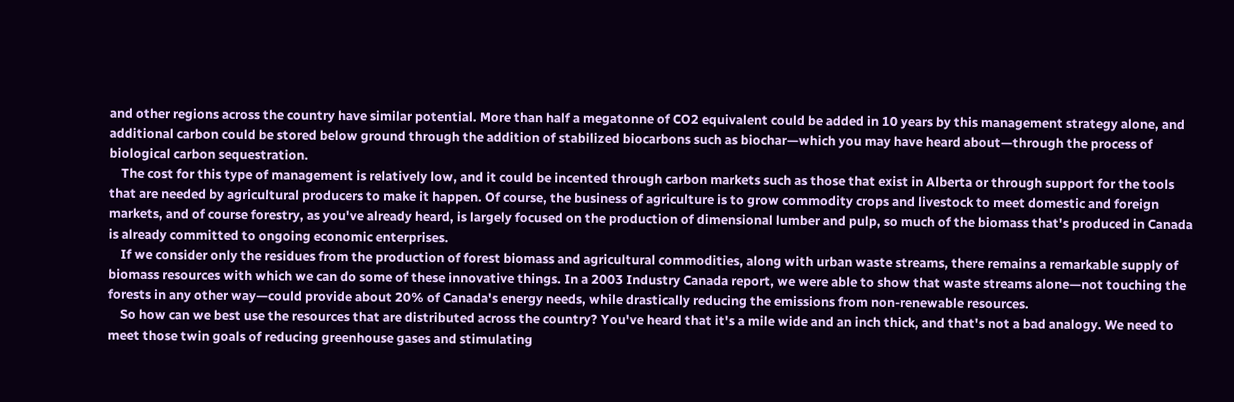and other regions across the country have similar potential. More than half a megatonne of CO2 equivalent could be added in 10 years by this management strategy alone, and additional carbon could be stored below ground through the addition of stabilized biocarbons such as biochar—which you may have heard about—through the process of biological carbon sequestration.
    The cost for this type of management is relatively low, and it could be incented through carbon markets such as those that exist in Alberta or through support for the tools that are needed by agricultural producers to make it happen. Of course, the business of agriculture is to grow commodity crops and livestock to meet domestic and foreign markets, and of course forestry, as you've already heard, is largely focused on the production of dimensional lumber and pulp, so much of the biomass that's produced in Canada is already committed to ongoing economic enterprises.
    If we consider only the residues from the production of forest biomass and agricultural commodities, along with urban waste streams, there remains a remarkable supply of biomass resources with which we can do some of these innovative things. In a 2003 Industry Canada report, we were able to show that waste streams alone—not touching the forests in any other way—could provide about 20% of Canada's energy needs, while drastically reducing the emissions from non-renewable resources.
    So how can we best use the resources that are distributed across the country? You've heard that it's a mile wide and an inch thick, and that's not a bad analogy. We need to meet those twin goals of reducing greenhouse gases and stimulating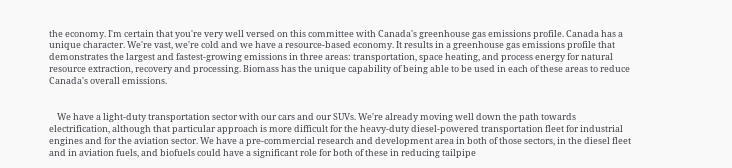the economy. I'm certain that you're very well versed on this committee with Canada's greenhouse gas emissions profile. Canada has a unique character. We're vast, we're cold and we have a resource-based economy. It results in a greenhouse gas emissions profile that demonstrates the largest and fastest-growing emissions in three areas: transportation, space heating, and process energy for natural resource extraction, recovery and processing. Biomass has the unique capability of being able to be used in each of these areas to reduce Canada's overall emissions.


    We have a light-duty transportation sector with our cars and our SUVs. We're already moving well down the path towards electrification, although that particular approach is more difficult for the heavy-duty diesel-powered transportation fleet for industrial engines and for the aviation sector. We have a pre-commercial research and development area in both of those sectors, in the diesel fleet and in aviation fuels, and biofuels could have a significant role for both of these in reducing tailpipe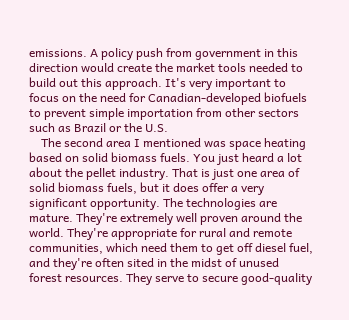emissions. A policy push from government in this direction would create the market tools needed to build out this approach. It's very important to focus on the need for Canadian-developed biofuels to prevent simple importation from other sectors such as Brazil or the U.S.
    The second area I mentioned was space heating based on solid biomass fuels. You just heard a lot about the pellet industry. That is just one area of solid biomass fuels, but it does offer a very significant opportunity. The technologies are mature. They're extremely well proven around the world. They're appropriate for rural and remote communities, which need them to get off diesel fuel, and they're often sited in the midst of unused forest resources. They serve to secure good-quality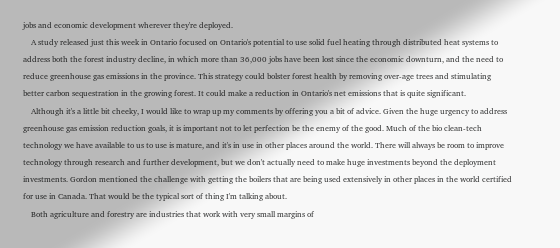jobs and economic development wherever they're deployed.
    A study released just this week in Ontario focused on Ontario's potential to use solid fuel heating through distributed heat systems to address both the forest industry decline, in which more than 36,000 jobs have been lost since the economic downturn, and the need to reduce greenhouse gas emissions in the province. This strategy could bolster forest health by removing over-age trees and stimulating better carbon sequestration in the growing forest. It could make a reduction in Ontario's net emissions that is quite significant.
    Although it's a little bit cheeky, I would like to wrap up my comments by offering you a bit of advice. Given the huge urgency to address greenhouse gas emission reduction goals, it is important not to let perfection be the enemy of the good. Much of the bio clean-tech technology we have available to us to use is mature, and it's in use in other places around the world. There will always be room to improve technology through research and further development, but we don't actually need to make huge investments beyond the deployment investments. Gordon mentioned the challenge with getting the boilers that are being used extensively in other places in the world certified for use in Canada. That would be the typical sort of thing I'm talking about.
    Both agriculture and forestry are industries that work with very small margins of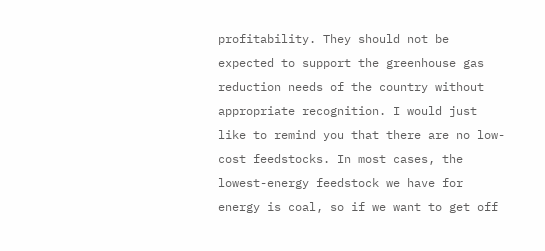profitability. They should not be expected to support the greenhouse gas reduction needs of the country without appropriate recognition. I would just like to remind you that there are no low-cost feedstocks. In most cases, the lowest-energy feedstock we have for energy is coal, so if we want to get off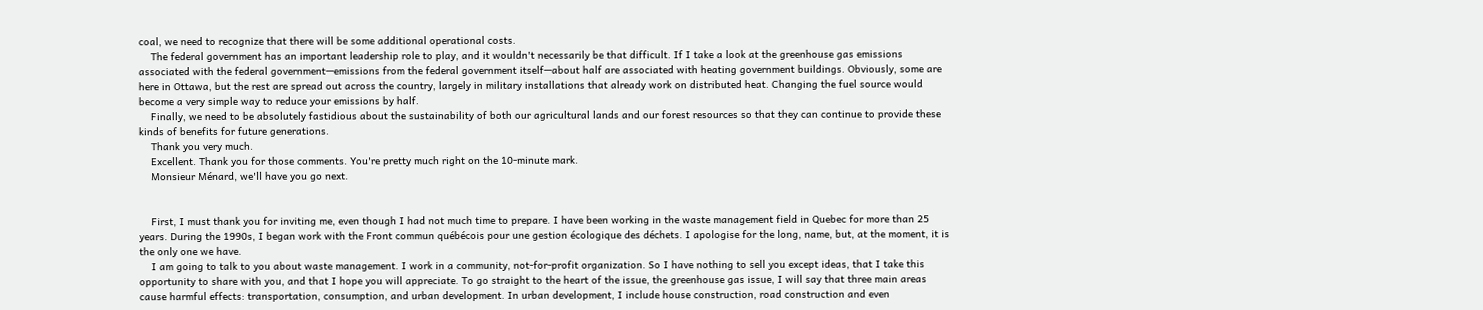coal, we need to recognize that there will be some additional operational costs.
    The federal government has an important leadership role to play, and it wouldn't necessarily be that difficult. If I take a look at the greenhouse gas emissions associated with the federal government—emissions from the federal government itself—about half are associated with heating government buildings. Obviously, some are here in Ottawa, but the rest are spread out across the country, largely in military installations that already work on distributed heat. Changing the fuel source would become a very simple way to reduce your emissions by half.
    Finally, we need to be absolutely fastidious about the sustainability of both our agricultural lands and our forest resources so that they can continue to provide these kinds of benefits for future generations.
    Thank you very much.
    Excellent. Thank you for those comments. You're pretty much right on the 10-minute mark.
    Monsieur Ménard, we'll have you go next.


    First, I must thank you for inviting me, even though I had not much time to prepare. I have been working in the waste management field in Quebec for more than 25 years. During the 1990s, I began work with the Front commun québécois pour une gestion écologique des déchets. I apologise for the long, name, but, at the moment, it is the only one we have.
    I am going to talk to you about waste management. I work in a community, not-for-profit organization. So I have nothing to sell you except ideas, that I take this opportunity to share with you, and that I hope you will appreciate. To go straight to the heart of the issue, the greenhouse gas issue, I will say that three main areas cause harmful effects: transportation, consumption, and urban development. In urban development, I include house construction, road construction and even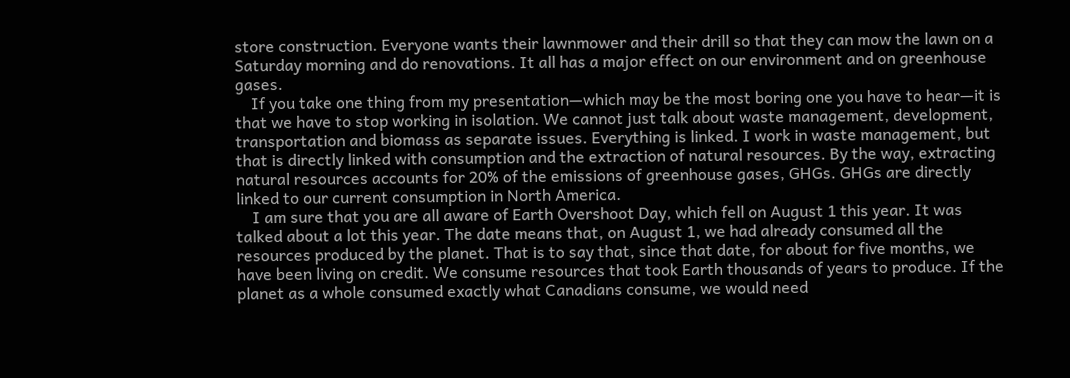store construction. Everyone wants their lawnmower and their drill so that they can mow the lawn on a Saturday morning and do renovations. It all has a major effect on our environment and on greenhouse gases.
    If you take one thing from my presentation—which may be the most boring one you have to hear—it is that we have to stop working in isolation. We cannot just talk about waste management, development, transportation and biomass as separate issues. Everything is linked. I work in waste management, but that is directly linked with consumption and the extraction of natural resources. By the way, extracting natural resources accounts for 20% of the emissions of greenhouse gases, GHGs. GHGs are directly linked to our current consumption in North America.
    I am sure that you are all aware of Earth Overshoot Day, which fell on August 1 this year. It was talked about a lot this year. The date means that, on August 1, we had already consumed all the resources produced by the planet. That is to say that, since that date, for about for five months, we have been living on credit. We consume resources that took Earth thousands of years to produce. If the planet as a whole consumed exactly what Canadians consume, we would need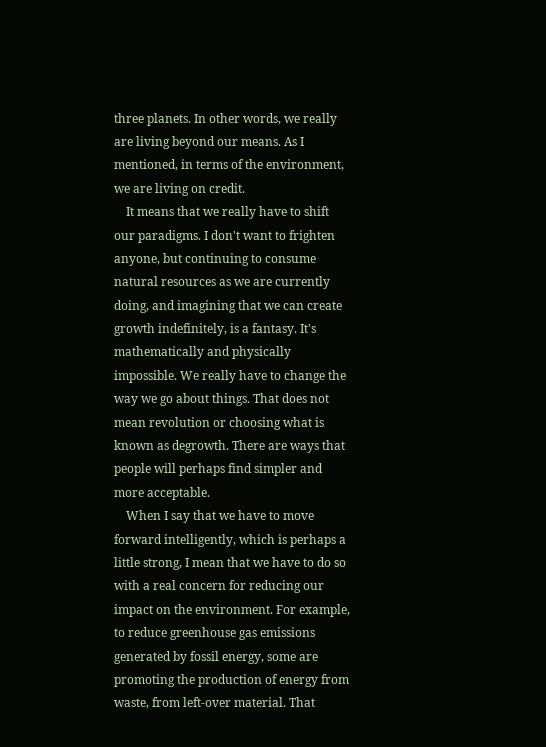three planets. In other words, we really are living beyond our means. As I mentioned, in terms of the environment, we are living on credit.
    It means that we really have to shift our paradigms. I don't want to frighten anyone, but continuing to consume natural resources as we are currently doing, and imagining that we can create growth indefinitely, is a fantasy. It's mathematically and physically impossible. We really have to change the way we go about things. That does not mean revolution or choosing what is known as degrowth. There are ways that people will perhaps find simpler and more acceptable.
    When I say that we have to move forward intelligently, which is perhaps a little strong, I mean that we have to do so with a real concern for reducing our impact on the environment. For example, to reduce greenhouse gas emissions generated by fossil energy, some are promoting the production of energy from waste, from left-over material. That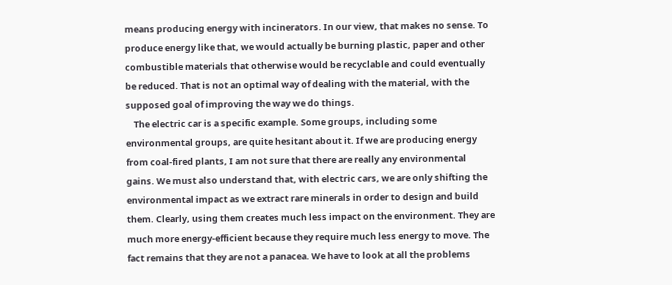means producing energy with incinerators. In our view, that makes no sense. To produce energy like that, we would actually be burning plastic, paper and other combustible materials that otherwise would be recyclable and could eventually be reduced. That is not an optimal way of dealing with the material, with the supposed goal of improving the way we do things.
    The electric car is a specific example. Some groups, including some environmental groups, are quite hesitant about it. If we are producing energy from coal-fired plants, I am not sure that there are really any environmental gains. We must also understand that, with electric cars, we are only shifting the environmental impact as we extract rare minerals in order to design and build them. Clearly, using them creates much less impact on the environment. They are much more energy-efficient because they require much less energy to move. The fact remains that they are not a panacea. We have to look at all the problems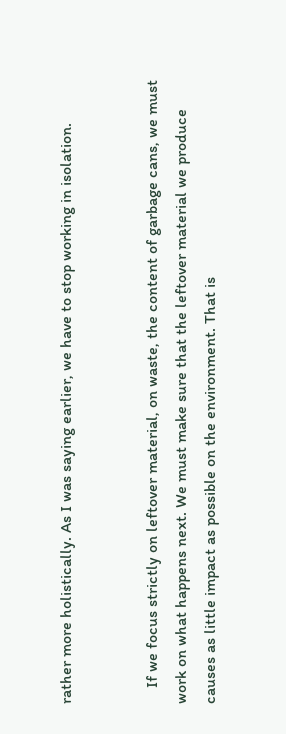rather more holistically. As I was saying earlier, we have to stop working in isolation.


    If we focus strictly on leftover material, on waste, the content of garbage cans, we must work on what happens next. We must make sure that the leftover material we produce causes as little impact as possible on the environment. That is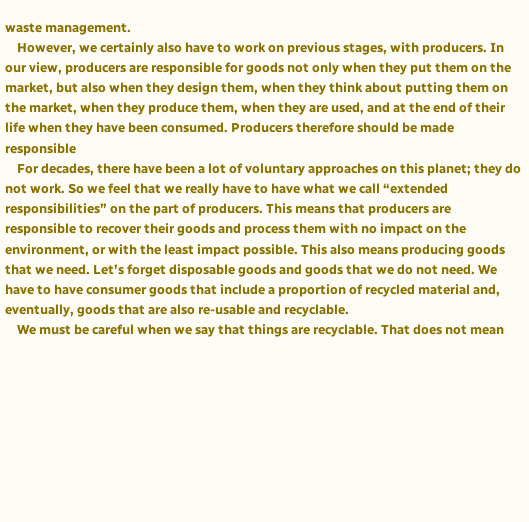waste management.
    However, we certainly also have to work on previous stages, with producers. In our view, producers are responsible for goods not only when they put them on the market, but also when they design them, when they think about putting them on the market, when they produce them, when they are used, and at the end of their life when they have been consumed. Producers therefore should be made responsible
    For decades, there have been a lot of voluntary approaches on this planet; they do not work. So we feel that we really have to have what we call “extended responsibilities” on the part of producers. This means that producers are responsible to recover their goods and process them with no impact on the environment, or with the least impact possible. This also means producing goods that we need. Let’s forget disposable goods and goods that we do not need. We have to have consumer goods that include a proportion of recycled material and, eventually, goods that are also re-usable and recyclable.
    We must be careful when we say that things are recyclable. That does not mean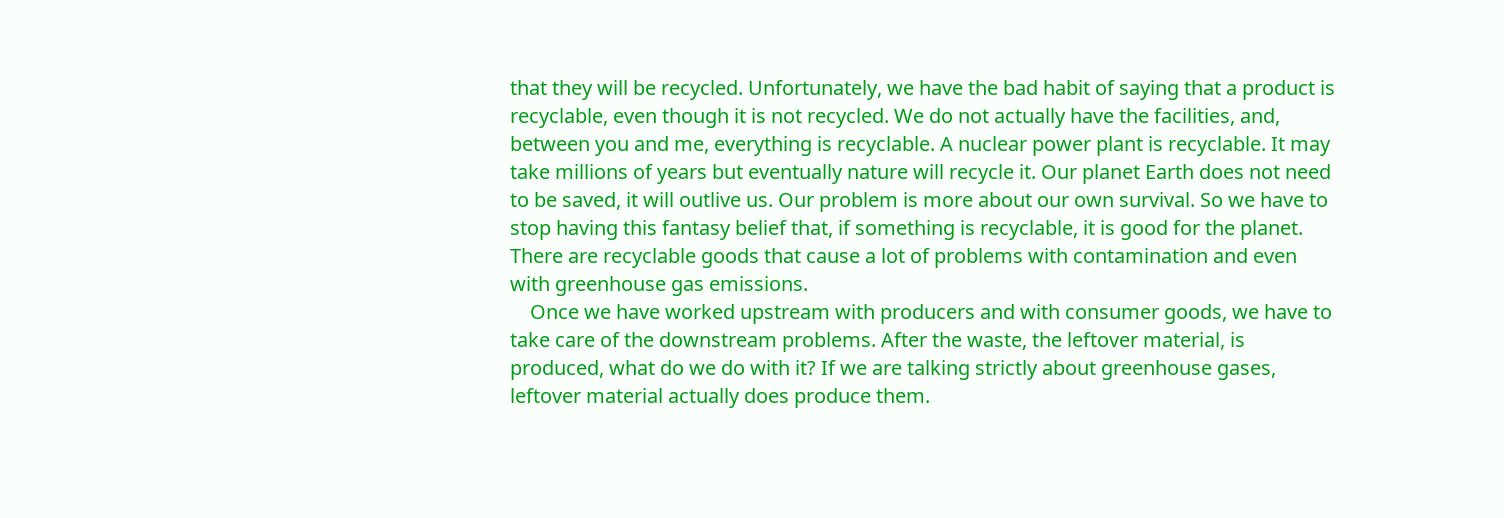that they will be recycled. Unfortunately, we have the bad habit of saying that a product is recyclable, even though it is not recycled. We do not actually have the facilities, and, between you and me, everything is recyclable. A nuclear power plant is recyclable. It may take millions of years but eventually nature will recycle it. Our planet Earth does not need to be saved, it will outlive us. Our problem is more about our own survival. So we have to stop having this fantasy belief that, if something is recyclable, it is good for the planet. There are recyclable goods that cause a lot of problems with contamination and even with greenhouse gas emissions.
    Once we have worked upstream with producers and with consumer goods, we have to take care of the downstream problems. After the waste, the leftover material, is produced, what do we do with it? If we are talking strictly about greenhouse gases, leftover material actually does produce them.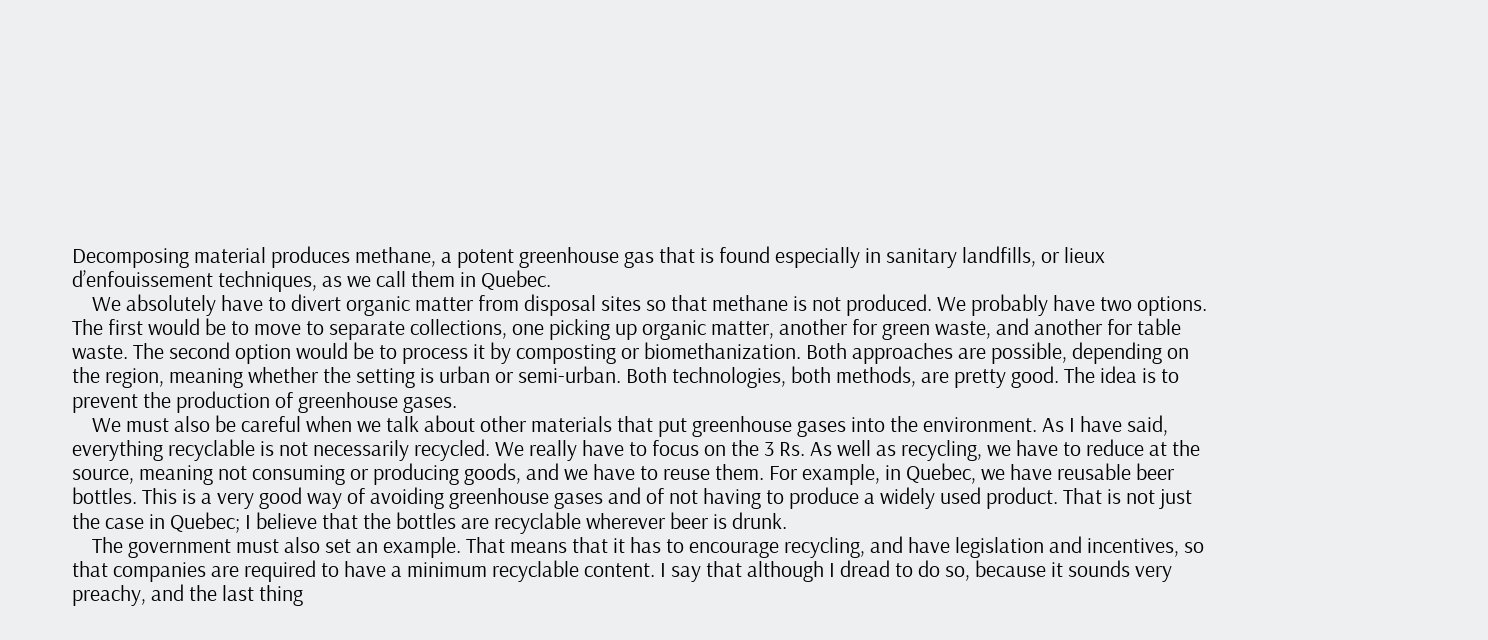Decomposing material produces methane, a potent greenhouse gas that is found especially in sanitary landfills, or lieux d’enfouissement techniques, as we call them in Quebec.
    We absolutely have to divert organic matter from disposal sites so that methane is not produced. We probably have two options. The first would be to move to separate collections, one picking up organic matter, another for green waste, and another for table waste. The second option would be to process it by composting or biomethanization. Both approaches are possible, depending on the region, meaning whether the setting is urban or semi-urban. Both technologies, both methods, are pretty good. The idea is to prevent the production of greenhouse gases.
    We must also be careful when we talk about other materials that put greenhouse gases into the environment. As I have said, everything recyclable is not necessarily recycled. We really have to focus on the 3 Rs. As well as recycling, we have to reduce at the source, meaning not consuming or producing goods, and we have to reuse them. For example, in Quebec, we have reusable beer bottles. This is a very good way of avoiding greenhouse gases and of not having to produce a widely used product. That is not just the case in Quebec; I believe that the bottles are recyclable wherever beer is drunk.
    The government must also set an example. That means that it has to encourage recycling, and have legislation and incentives, so that companies are required to have a minimum recyclable content. I say that although I dread to do so, because it sounds very preachy, and the last thing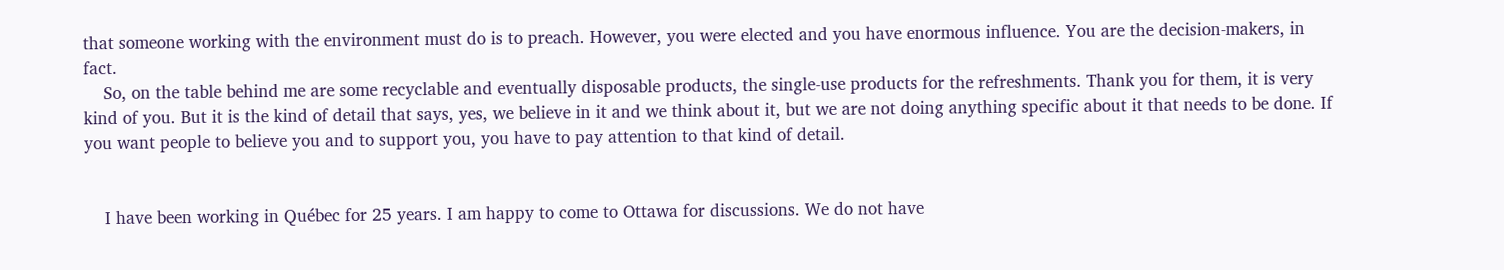that someone working with the environment must do is to preach. However, you were elected and you have enormous influence. You are the decision-makers, in fact.
    So, on the table behind me are some recyclable and eventually disposable products, the single-use products for the refreshments. Thank you for them, it is very kind of you. But it is the kind of detail that says, yes, we believe in it and we think about it, but we are not doing anything specific about it that needs to be done. If you want people to believe you and to support you, you have to pay attention to that kind of detail.


    I have been working in Québec for 25 years. I am happy to come to Ottawa for discussions. We do not have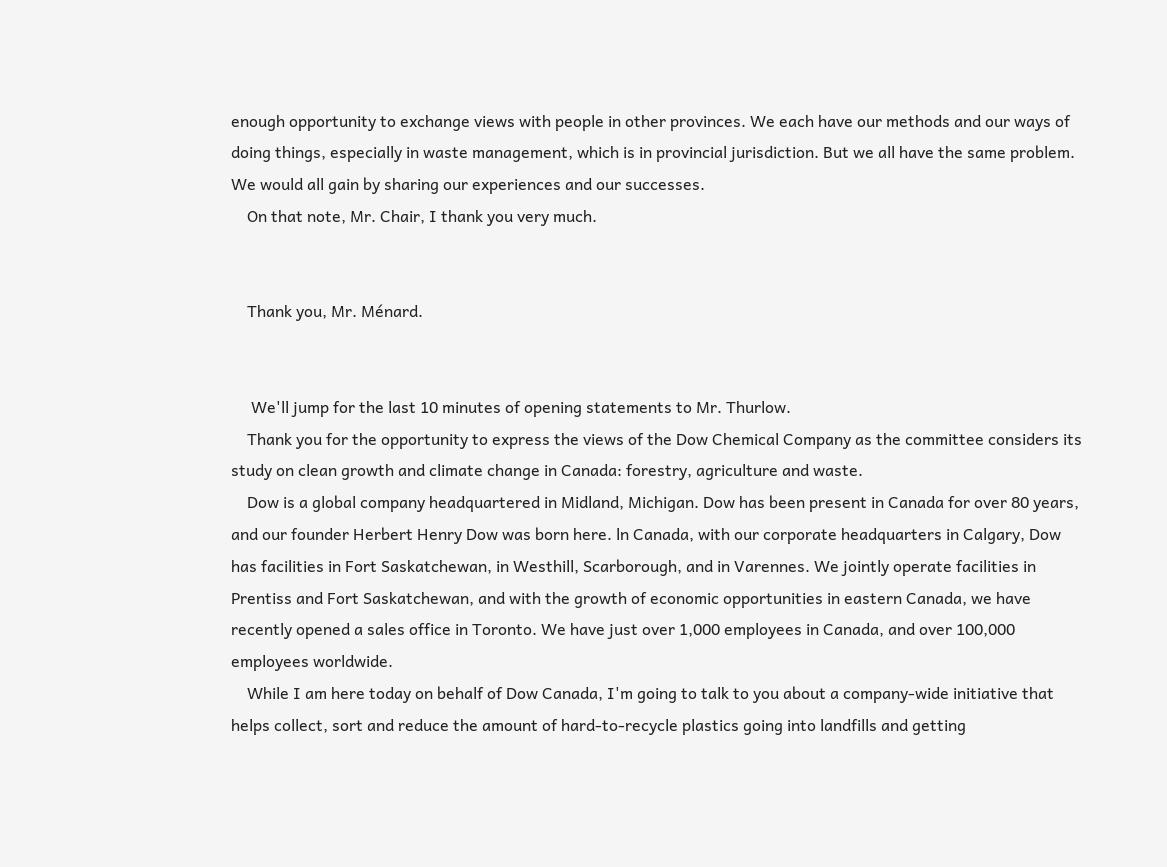enough opportunity to exchange views with people in other provinces. We each have our methods and our ways of doing things, especially in waste management, which is in provincial jurisdiction. But we all have the same problem. We would all gain by sharing our experiences and our successes.
    On that note, Mr. Chair, I thank you very much.


    Thank you, Mr. Ménard.


     We'll jump for the last 10 minutes of opening statements to Mr. Thurlow.
    Thank you for the opportunity to express the views of the Dow Chemical Company as the committee considers its study on clean growth and climate change in Canada: forestry, agriculture and waste.
    Dow is a global company headquartered in Midland, Michigan. Dow has been present in Canada for over 80 years, and our founder Herbert Henry Dow was born here. ln Canada, with our corporate headquarters in Calgary, Dow has facilities in Fort Saskatchewan, in Westhill, Scarborough, and in Varennes. We jointly operate facilities in Prentiss and Fort Saskatchewan, and with the growth of economic opportunities in eastern Canada, we have recently opened a sales office in Toronto. We have just over 1,000 employees in Canada, and over 100,000 employees worldwide.
    While I am here today on behalf of Dow Canada, I'm going to talk to you about a company-wide initiative that helps collect, sort and reduce the amount of hard-to-recycle plastics going into landfills and getting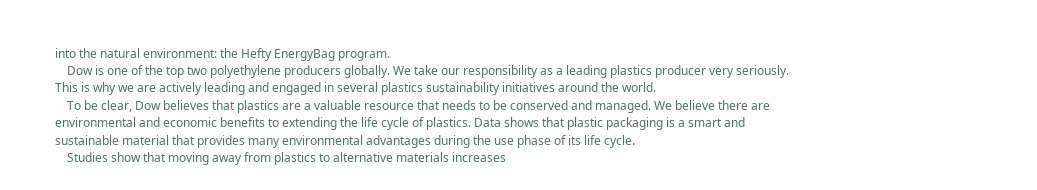into the natural environment: the Hefty EnergyBag program.
    Dow is one of the top two polyethylene producers globally. We take our responsibility as a leading plastics producer very seriously. This is why we are actively leading and engaged in several plastics sustainability initiatives around the world.
    To be clear, Dow believes that plastics are a valuable resource that needs to be conserved and managed. We believe there are environmental and economic benefits to extending the life cycle of plastics. Data shows that plastic packaging is a smart and sustainable material that provides many environmental advantages during the use phase of its life cycle.
    Studies show that moving away from plastics to alternative materials increases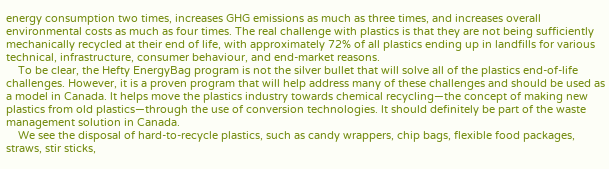energy consumption two times, increases GHG emissions as much as three times, and increases overall environmental costs as much as four times. The real challenge with plastics is that they are not being sufficiently mechanically recycled at their end of life, with approximately 72% of all plastics ending up in landfills for various technical, infrastructure, consumer behaviour, and end-market reasons.
    To be clear, the Hefty EnergyBag program is not the silver bullet that will solve all of the plastics end-of-life challenges. However, it is a proven program that will help address many of these challenges and should be used as a model in Canada. lt helps move the plastics industry towards chemical recycling—the concept of making new plastics from old plastics—through the use of conversion technologies. lt should definitely be part of the waste management solution in Canada.
    We see the disposal of hard-to-recycle plastics, such as candy wrappers, chip bags, flexible food packages, straws, stir sticks,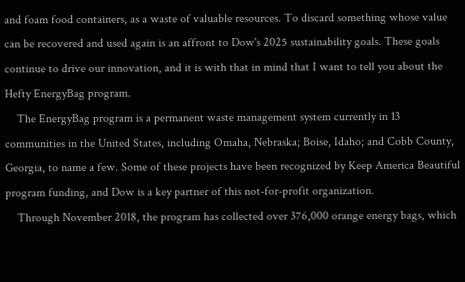and foam food containers, as a waste of valuable resources. To discard something whose value can be recovered and used again is an affront to Dow's 2025 sustainability goals. These goals continue to drive our innovation, and it is with that in mind that I want to tell you about the Hefty EnergyBag program.
    The EnergyBag program is a permanent waste management system currently in 13 communities in the United States, including Omaha, Nebraska; Boise, Idaho; and Cobb County, Georgia, to name a few. Some of these projects have been recognized by Keep America Beautiful program funding, and Dow is a key partner of this not-for-profit organization.
    Through November 2018, the program has collected over 376,000 orange energy bags, which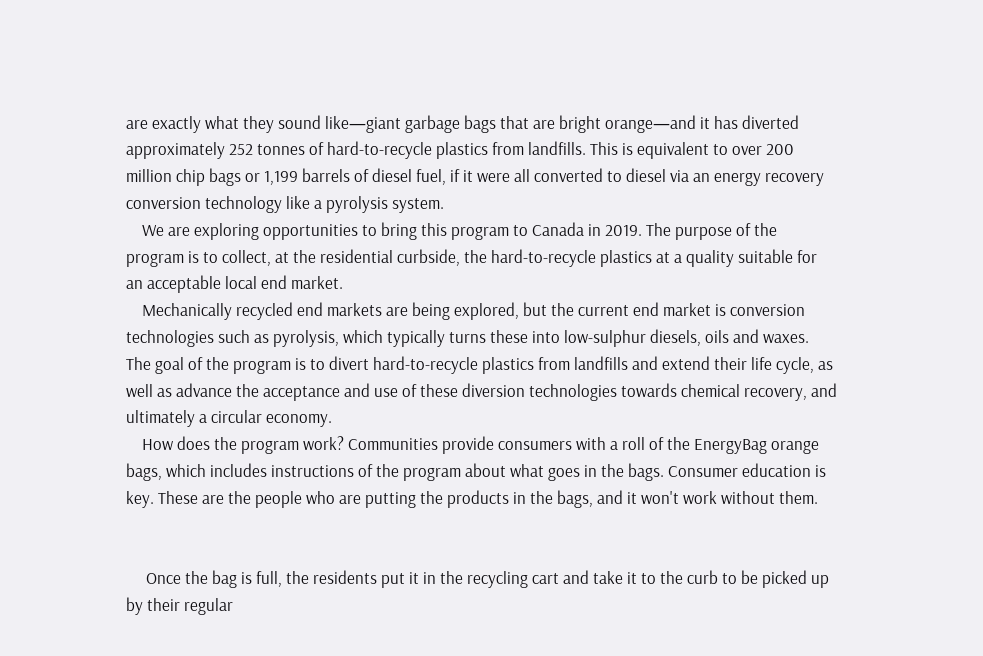are exactly what they sound like—giant garbage bags that are bright orange—and it has diverted approximately 252 tonnes of hard-to-recycle plastics from landfills. This is equivalent to over 200 million chip bags or 1,199 barrels of diesel fuel, if it were all converted to diesel via an energy recovery conversion technology like a pyrolysis system.
    We are exploring opportunities to bring this program to Canada in 2019. The purpose of the program is to collect, at the residential curbside, the hard-to-recycle plastics at a quality suitable for an acceptable local end market.
    Mechanically recycled end markets are being explored, but the current end market is conversion technologies such as pyrolysis, which typically turns these into low-sulphur diesels, oils and waxes. The goal of the program is to divert hard-to-recycle plastics from landfills and extend their life cycle, as well as advance the acceptance and use of these diversion technologies towards chemical recovery, and ultimately a circular economy.
    How does the program work? Communities provide consumers with a roll of the EnergyBag orange bags, which includes instructions of the program about what goes in the bags. Consumer education is key. These are the people who are putting the products in the bags, and it won't work without them.


     Once the bag is full, the residents put it in the recycling cart and take it to the curb to be picked up by their regular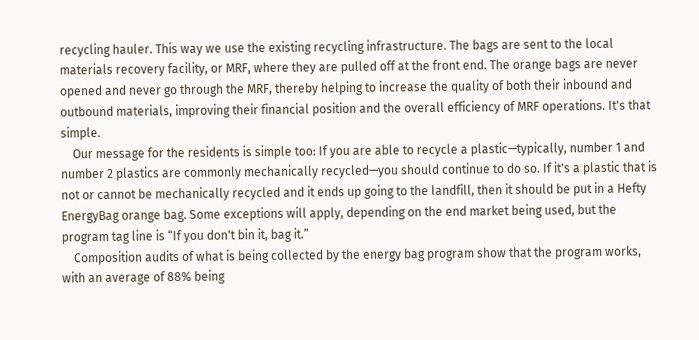recycling hauler. This way we use the existing recycling infrastructure. The bags are sent to the local materials recovery facility, or MRF, where they are pulled off at the front end. The orange bags are never opened and never go through the MRF, thereby helping to increase the quality of both their inbound and outbound materials, improving their financial position and the overall efficiency of MRF operations. It's that simple.
    Our message for the residents is simple too: If you are able to recycle a plastic—typically, number 1 and number 2 plastics are commonly mechanically recycled—you should continue to do so. If it's a plastic that is not or cannot be mechanically recycled and it ends up going to the landfill, then it should be put in a Hefty EnergyBag orange bag. Some exceptions will apply, depending on the end market being used, but the program tag line is “If you don't bin it, bag it.”
    Composition audits of what is being collected by the energy bag program show that the program works, with an average of 88% being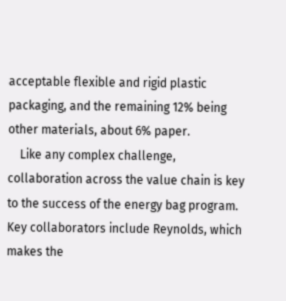acceptable flexible and rigid plastic packaging, and the remaining 12% being other materials, about 6% paper.
    Like any complex challenge, collaboration across the value chain is key to the success of the energy bag program. Key collaborators include Reynolds, which makes the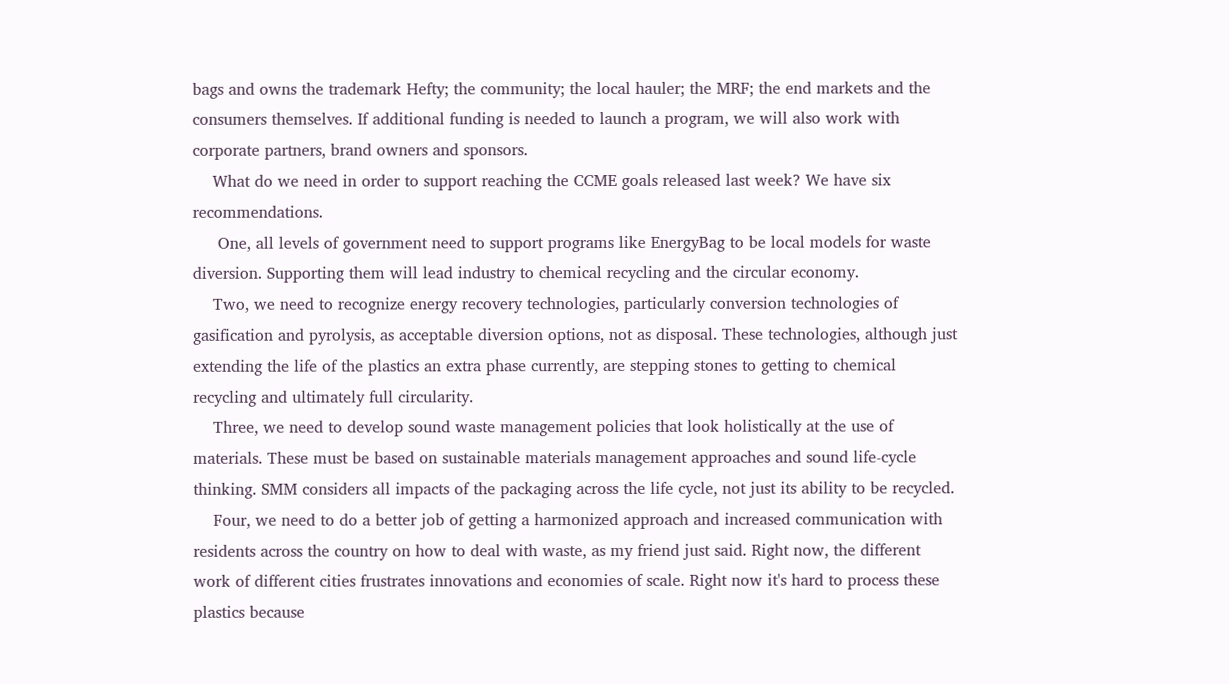bags and owns the trademark Hefty; the community; the local hauler; the MRF; the end markets and the consumers themselves. If additional funding is needed to launch a program, we will also work with corporate partners, brand owners and sponsors.
    What do we need in order to support reaching the CCME goals released last week? We have six recommendations.
     One, all levels of government need to support programs like EnergyBag to be local models for waste diversion. Supporting them will lead industry to chemical recycling and the circular economy.
    Two, we need to recognize energy recovery technologies, particularly conversion technologies of gasification and pyrolysis, as acceptable diversion options, not as disposal. These technologies, although just extending the life of the plastics an extra phase currently, are stepping stones to getting to chemical recycling and ultimately full circularity.
    Three, we need to develop sound waste management policies that look holistically at the use of materials. These must be based on sustainable materials management approaches and sound life-cycle thinking. SMM considers all impacts of the packaging across the life cycle, not just its ability to be recycled.
    Four, we need to do a better job of getting a harmonized approach and increased communication with residents across the country on how to deal with waste, as my friend just said. Right now, the different work of different cities frustrates innovations and economies of scale. Right now it's hard to process these plastics because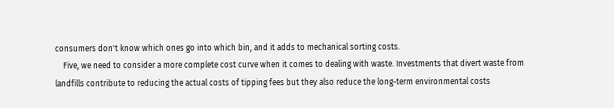consumers don't know which ones go into which bin, and it adds to mechanical sorting costs.
    Five, we need to consider a more complete cost curve when it comes to dealing with waste. Investments that divert waste from landfills contribute to reducing the actual costs of tipping fees but they also reduce the long-term environmental costs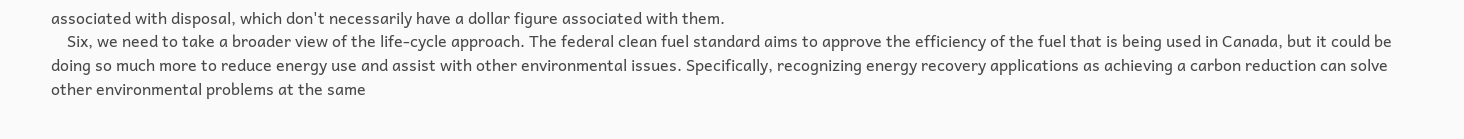associated with disposal, which don't necessarily have a dollar figure associated with them.
    Six, we need to take a broader view of the life-cycle approach. The federal clean fuel standard aims to approve the efficiency of the fuel that is being used in Canada, but it could be doing so much more to reduce energy use and assist with other environmental issues. Specifically, recognizing energy recovery applications as achieving a carbon reduction can solve other environmental problems at the same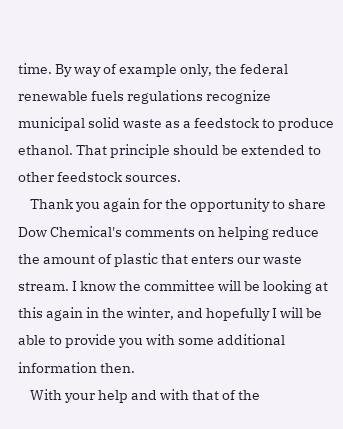time. By way of example only, the federal renewable fuels regulations recognize municipal solid waste as a feedstock to produce ethanol. That principle should be extended to other feedstock sources.
    Thank you again for the opportunity to share Dow Chemical's comments on helping reduce the amount of plastic that enters our waste stream. I know the committee will be looking at this again in the winter, and hopefully I will be able to provide you with some additional information then.
    With your help and with that of the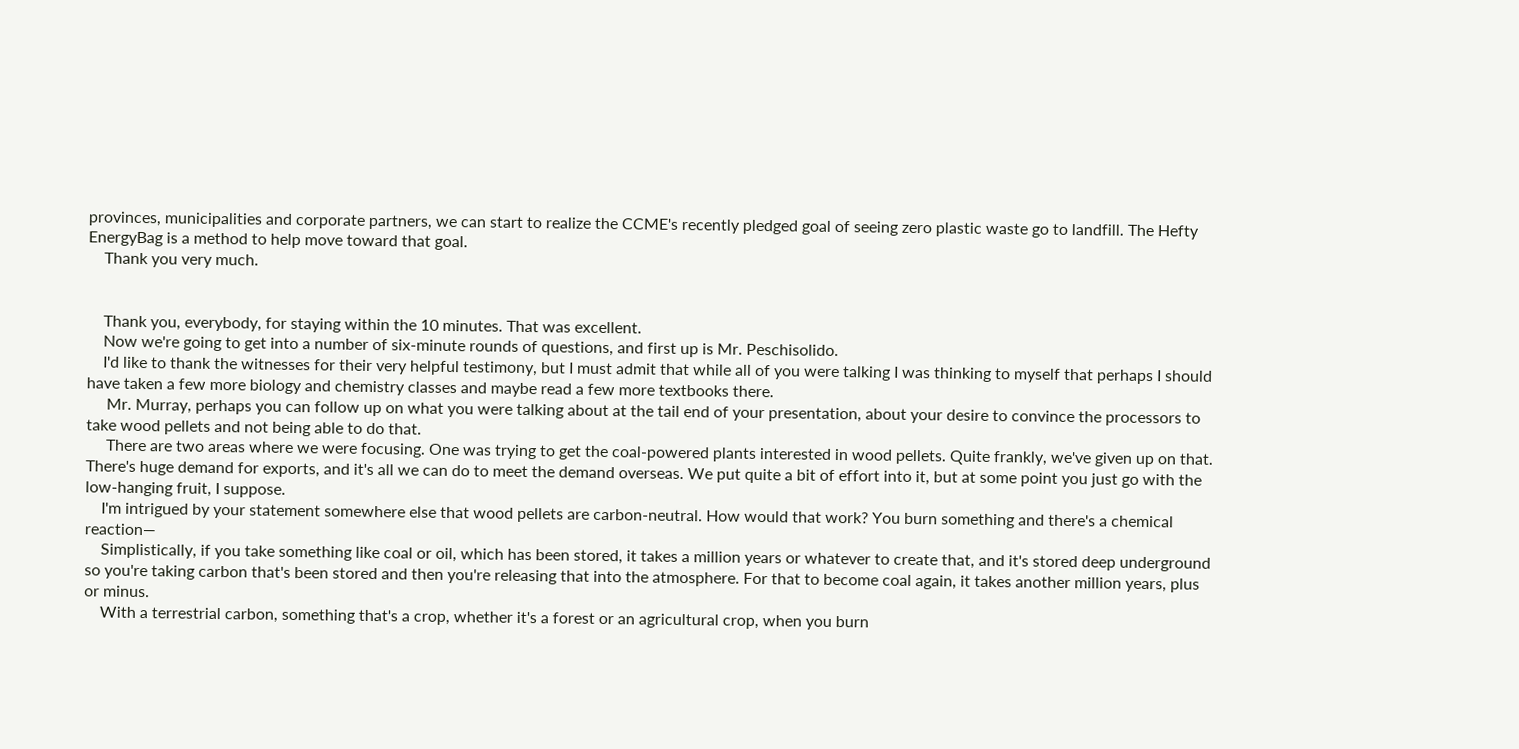provinces, municipalities and corporate partners, we can start to realize the CCME's recently pledged goal of seeing zero plastic waste go to landfill. The Hefty EnergyBag is a method to help move toward that goal.
    Thank you very much.


    Thank you, everybody, for staying within the 10 minutes. That was excellent.
    Now we're going to get into a number of six-minute rounds of questions, and first up is Mr. Peschisolido.
    I'd like to thank the witnesses for their very helpful testimony, but I must admit that while all of you were talking I was thinking to myself that perhaps I should have taken a few more biology and chemistry classes and maybe read a few more textbooks there.
     Mr. Murray, perhaps you can follow up on what you were talking about at the tail end of your presentation, about your desire to convince the processors to take wood pellets and not being able to do that.
     There are two areas where we were focusing. One was trying to get the coal-powered plants interested in wood pellets. Quite frankly, we've given up on that. There's huge demand for exports, and it's all we can do to meet the demand overseas. We put quite a bit of effort into it, but at some point you just go with the low-hanging fruit, I suppose.
    I'm intrigued by your statement somewhere else that wood pellets are carbon-neutral. How would that work? You burn something and there's a chemical reaction—
    Simplistically, if you take something like coal or oil, which has been stored, it takes a million years or whatever to create that, and it's stored deep underground so you're taking carbon that's been stored and then you're releasing that into the atmosphere. For that to become coal again, it takes another million years, plus or minus.
    With a terrestrial carbon, something that's a crop, whether it's a forest or an agricultural crop, when you burn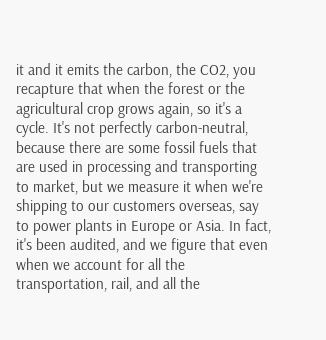it and it emits the carbon, the CO2, you recapture that when the forest or the agricultural crop grows again, so it's a cycle. It's not perfectly carbon-neutral, because there are some fossil fuels that are used in processing and transporting to market, but we measure it when we're shipping to our customers overseas, say to power plants in Europe or Asia. In fact, it's been audited, and we figure that even when we account for all the transportation, rail, and all the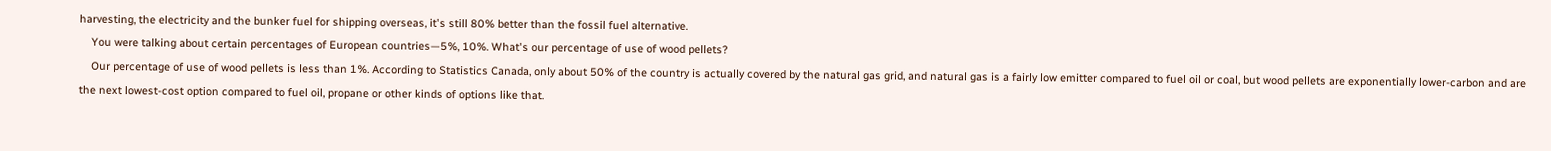harvesting, the electricity and the bunker fuel for shipping overseas, it's still 80% better than the fossil fuel alternative.
    You were talking about certain percentages of European countries—5%, 10%. What's our percentage of use of wood pellets?
    Our percentage of use of wood pellets is less than 1%. According to Statistics Canada, only about 50% of the country is actually covered by the natural gas grid, and natural gas is a fairly low emitter compared to fuel oil or coal, but wood pellets are exponentially lower-carbon and are the next lowest-cost option compared to fuel oil, propane or other kinds of options like that.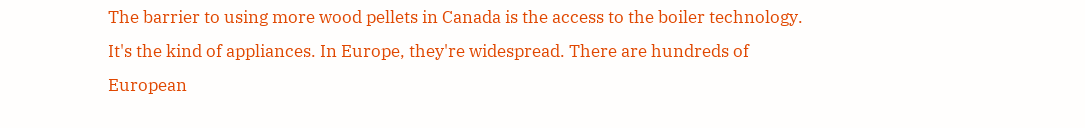The barrier to using more wood pellets in Canada is the access to the boiler technology. It's the kind of appliances. In Europe, they're widespread. There are hundreds of European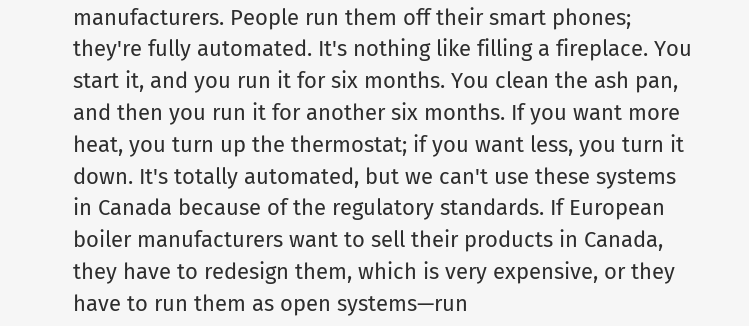manufacturers. People run them off their smart phones; they're fully automated. It's nothing like filling a fireplace. You start it, and you run it for six months. You clean the ash pan, and then you run it for another six months. If you want more heat, you turn up the thermostat; if you want less, you turn it down. It's totally automated, but we can't use these systems in Canada because of the regulatory standards. If European boiler manufacturers want to sell their products in Canada, they have to redesign them, which is very expensive, or they have to run them as open systems—run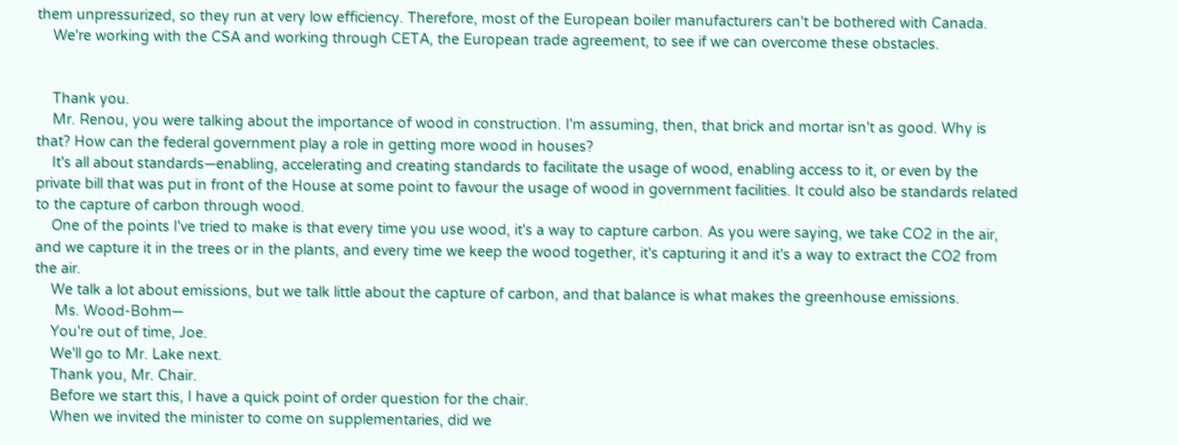them unpressurized, so they run at very low efficiency. Therefore, most of the European boiler manufacturers can't be bothered with Canada.
    We're working with the CSA and working through CETA, the European trade agreement, to see if we can overcome these obstacles.


    Thank you.
    Mr. Renou, you were talking about the importance of wood in construction. I'm assuming, then, that brick and mortar isn't as good. Why is that? How can the federal government play a role in getting more wood in houses?
    It's all about standards—enabling, accelerating and creating standards to facilitate the usage of wood, enabling access to it, or even by the private bill that was put in front of the House at some point to favour the usage of wood in government facilities. It could also be standards related to the capture of carbon through wood.
    One of the points I've tried to make is that every time you use wood, it's a way to capture carbon. As you were saying, we take CO2 in the air, and we capture it in the trees or in the plants, and every time we keep the wood together, it's capturing it and it's a way to extract the CO2 from the air.
    We talk a lot about emissions, but we talk little about the capture of carbon, and that balance is what makes the greenhouse emissions.
     Ms. Wood-Bohm—
    You're out of time, Joe.
    We'll go to Mr. Lake next.
    Thank you, Mr. Chair.
    Before we start this, I have a quick point of order question for the chair.
    When we invited the minister to come on supplementaries, did we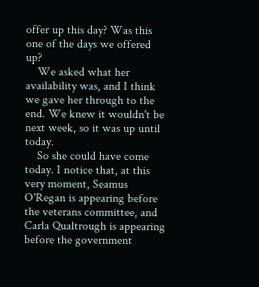offer up this day? Was this one of the days we offered up?
    We asked what her availability was, and I think we gave her through to the end. We knew it wouldn't be next week, so it was up until today.
    So she could have come today. I notice that, at this very moment, Seamus O'Regan is appearing before the veterans committee, and Carla Qualtrough is appearing before the government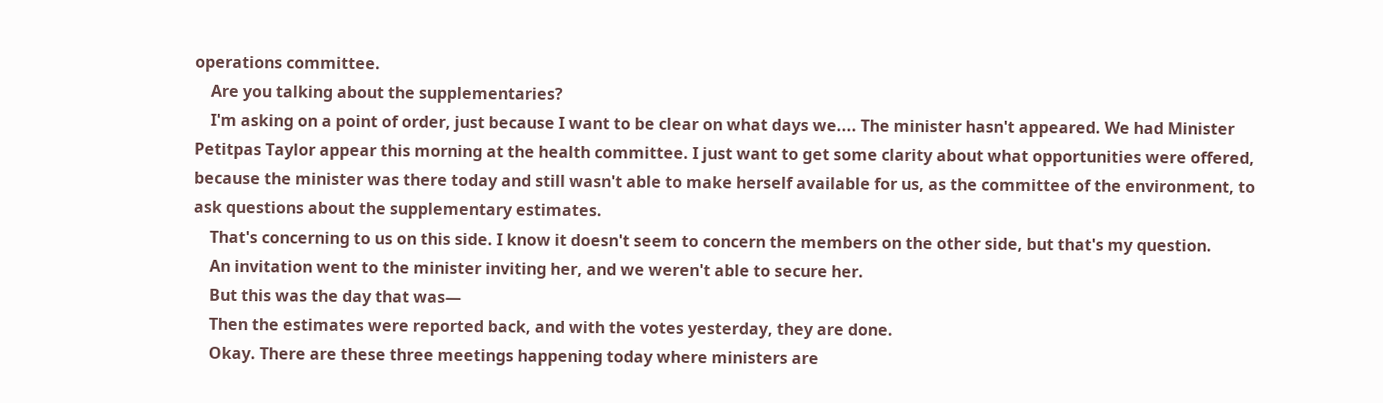operations committee.
    Are you talking about the supplementaries?
    I'm asking on a point of order, just because I want to be clear on what days we.... The minister hasn't appeared. We had Minister Petitpas Taylor appear this morning at the health committee. I just want to get some clarity about what opportunities were offered, because the minister was there today and still wasn't able to make herself available for us, as the committee of the environment, to ask questions about the supplementary estimates.
    That's concerning to us on this side. I know it doesn't seem to concern the members on the other side, but that's my question.
    An invitation went to the minister inviting her, and we weren't able to secure her.
    But this was the day that was—
    Then the estimates were reported back, and with the votes yesterday, they are done.
    Okay. There are these three meetings happening today where ministers are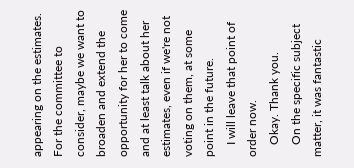appearing on the estimates. For the committee to consider, maybe we want to broaden and extend the opportunity for her to come and at least talk about her estimates, even if we're not voting on them, at some point in the future.
    I will leave that point of order now.
    Okay. Thank you.
    On the specific subject matter, it was fantastic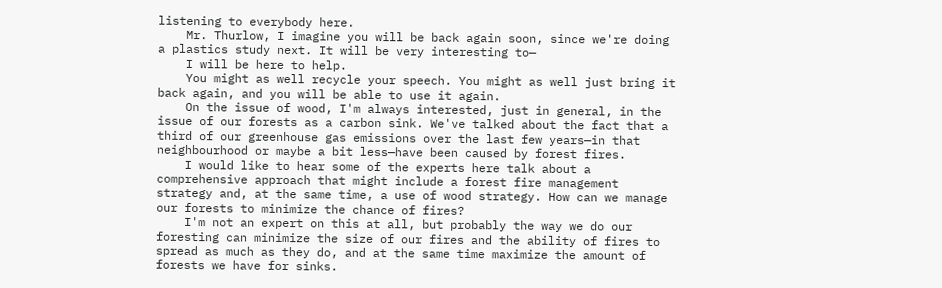listening to everybody here.
    Mr. Thurlow, I imagine you will be back again soon, since we're doing a plastics study next. It will be very interesting to—
    I will be here to help.
    You might as well recycle your speech. You might as well just bring it back again, and you will be able to use it again.
    On the issue of wood, I'm always interested, just in general, in the issue of our forests as a carbon sink. We've talked about the fact that a third of our greenhouse gas emissions over the last few years—in that neighbourhood or maybe a bit less—have been caused by forest fires.
    I would like to hear some of the experts here talk about a comprehensive approach that might include a forest fire management strategy and, at the same time, a use of wood strategy. How can we manage our forests to minimize the chance of fires?
    I'm not an expert on this at all, but probably the way we do our foresting can minimize the size of our fires and the ability of fires to spread as much as they do, and at the same time maximize the amount of forests we have for sinks.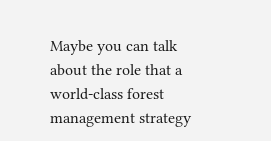Maybe you can talk about the role that a world-class forest management strategy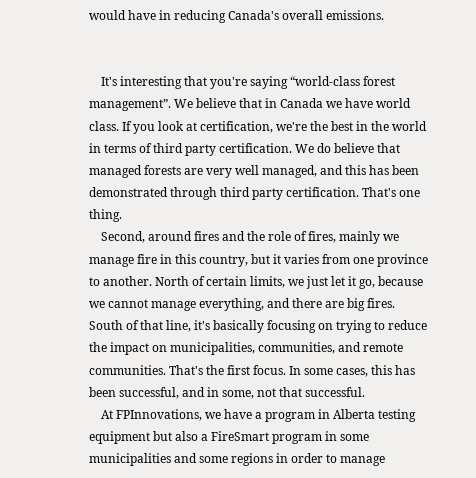would have in reducing Canada's overall emissions.


    It's interesting that you're saying “world-class forest management”. We believe that in Canada we have world class. If you look at certification, we're the best in the world in terms of third party certification. We do believe that managed forests are very well managed, and this has been demonstrated through third party certification. That's one thing.
    Second, around fires and the role of fires, mainly we manage fire in this country, but it varies from one province to another. North of certain limits, we just let it go, because we cannot manage everything, and there are big fires. South of that line, it's basically focusing on trying to reduce the impact on municipalities, communities, and remote communities. That's the first focus. In some cases, this has been successful, and in some, not that successful.
    At FPInnovations, we have a program in Alberta testing equipment but also a FireSmart program in some municipalities and some regions in order to manage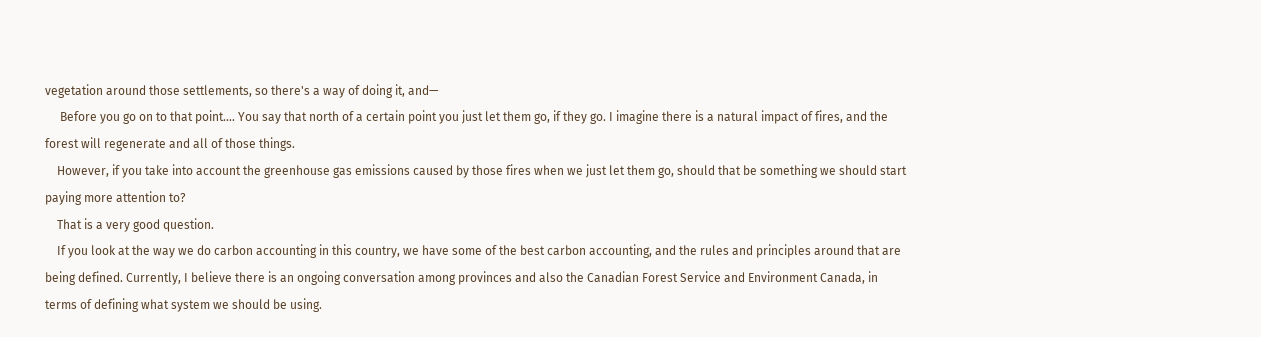vegetation around those settlements, so there's a way of doing it, and—
     Before you go on to that point.... You say that north of a certain point you just let them go, if they go. I imagine there is a natural impact of fires, and the forest will regenerate and all of those things.
    However, if you take into account the greenhouse gas emissions caused by those fires when we just let them go, should that be something we should start paying more attention to?
    That is a very good question.
    If you look at the way we do carbon accounting in this country, we have some of the best carbon accounting, and the rules and principles around that are being defined. Currently, I believe there is an ongoing conversation among provinces and also the Canadian Forest Service and Environment Canada, in terms of defining what system we should be using.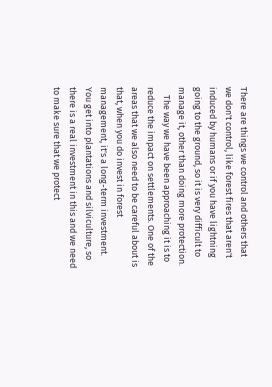There are things we control and others that we don't control, like forest fires that aren't induced by humans or if you have lightning going to the ground, so it is very difficult to manage it, other than doing more protection.
    The way we have been approaching it is to reduce the impact on settlements. One of the areas that we also need to be careful about is that, when you do invest in forest management, it's a long-term investment. You get into plantations and silviculture, so there is a real investment in this and we need to make sure that we protect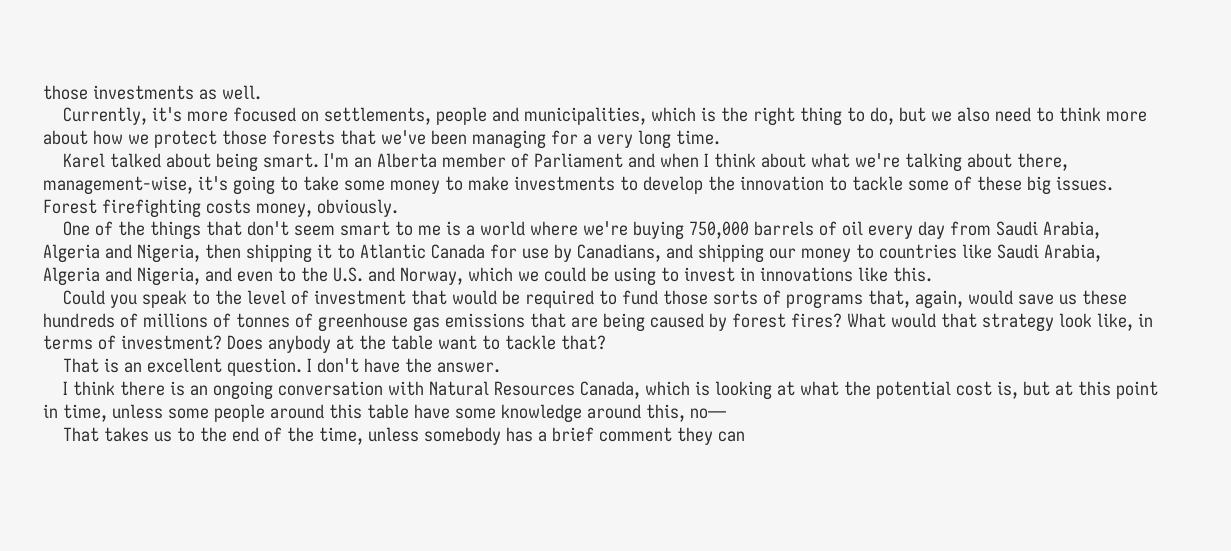those investments as well.
    Currently, it's more focused on settlements, people and municipalities, which is the right thing to do, but we also need to think more about how we protect those forests that we've been managing for a very long time.
    Karel talked about being smart. I'm an Alberta member of Parliament and when I think about what we're talking about there, management-wise, it's going to take some money to make investments to develop the innovation to tackle some of these big issues. Forest firefighting costs money, obviously.
    One of the things that don't seem smart to me is a world where we're buying 750,000 barrels of oil every day from Saudi Arabia, Algeria and Nigeria, then shipping it to Atlantic Canada for use by Canadians, and shipping our money to countries like Saudi Arabia, Algeria and Nigeria, and even to the U.S. and Norway, which we could be using to invest in innovations like this.
    Could you speak to the level of investment that would be required to fund those sorts of programs that, again, would save us these hundreds of millions of tonnes of greenhouse gas emissions that are being caused by forest fires? What would that strategy look like, in terms of investment? Does anybody at the table want to tackle that?
    That is an excellent question. I don't have the answer.
    I think there is an ongoing conversation with Natural Resources Canada, which is looking at what the potential cost is, but at this point in time, unless some people around this table have some knowledge around this, no—
    That takes us to the end of the time, unless somebody has a brief comment they can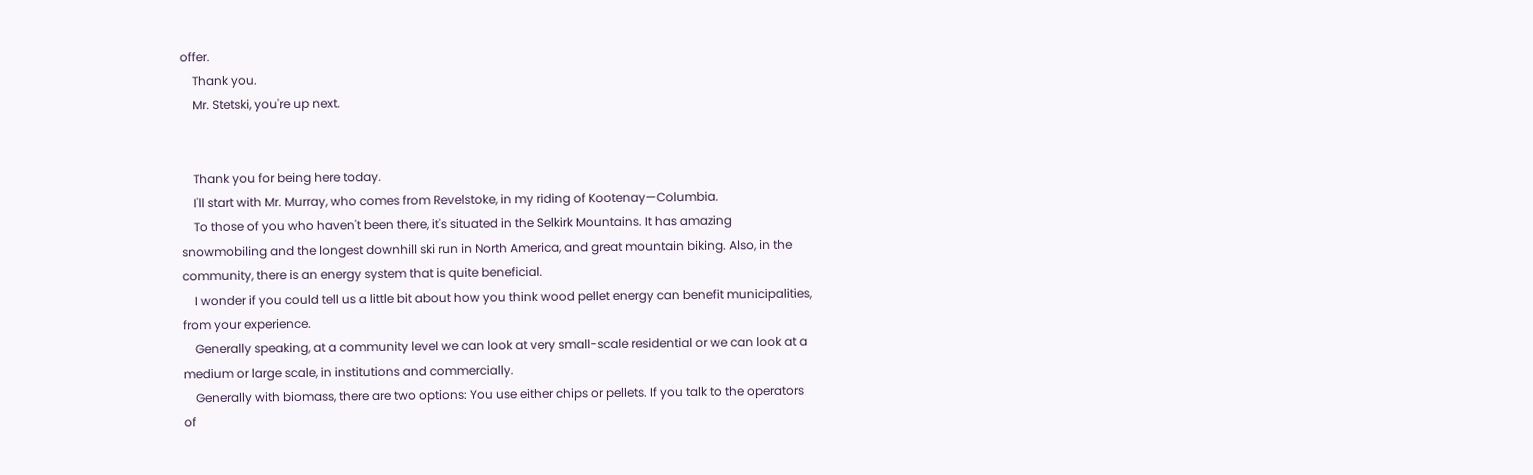offer.
    Thank you.
    Mr. Stetski, you're up next.


    Thank you for being here today.
    I'll start with Mr. Murray, who comes from Revelstoke, in my riding of Kootenay—Columbia.
    To those of you who haven't been there, it's situated in the Selkirk Mountains. It has amazing snowmobiling and the longest downhill ski run in North America, and great mountain biking. Also, in the community, there is an energy system that is quite beneficial.
    I wonder if you could tell us a little bit about how you think wood pellet energy can benefit municipalities, from your experience.
    Generally speaking, at a community level we can look at very small-scale residential or we can look at a medium or large scale, in institutions and commercially.
    Generally with biomass, there are two options: You use either chips or pellets. If you talk to the operators of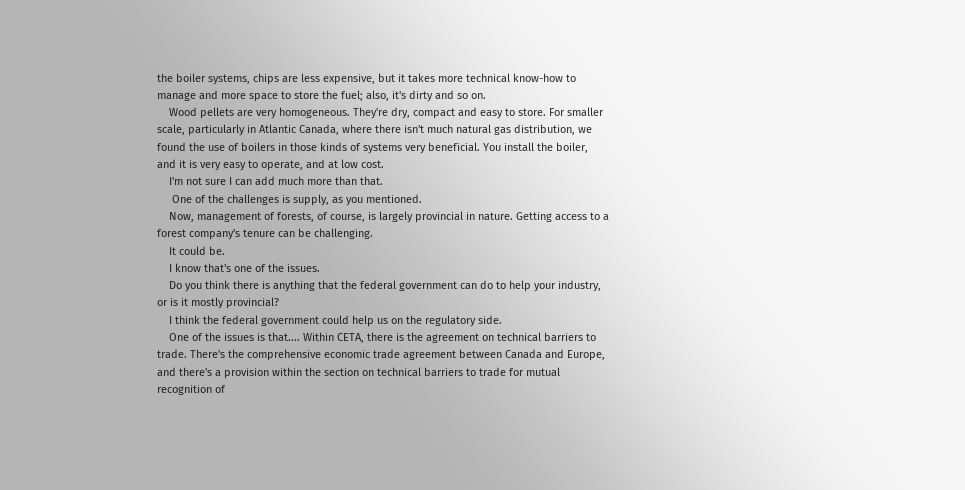the boiler systems, chips are less expensive, but it takes more technical know-how to manage and more space to store the fuel; also, it's dirty and so on.
    Wood pellets are very homogeneous. They're dry, compact and easy to store. For smaller scale, particularly in Atlantic Canada, where there isn't much natural gas distribution, we found the use of boilers in those kinds of systems very beneficial. You install the boiler, and it is very easy to operate, and at low cost.
    I'm not sure I can add much more than that.
     One of the challenges is supply, as you mentioned.
    Now, management of forests, of course, is largely provincial in nature. Getting access to a forest company's tenure can be challenging.
    It could be.
    I know that's one of the issues.
    Do you think there is anything that the federal government can do to help your industry, or is it mostly provincial?
    I think the federal government could help us on the regulatory side.
    One of the issues is that.... Within CETA, there is the agreement on technical barriers to trade. There's the comprehensive economic trade agreement between Canada and Europe, and there's a provision within the section on technical barriers to trade for mutual recognition of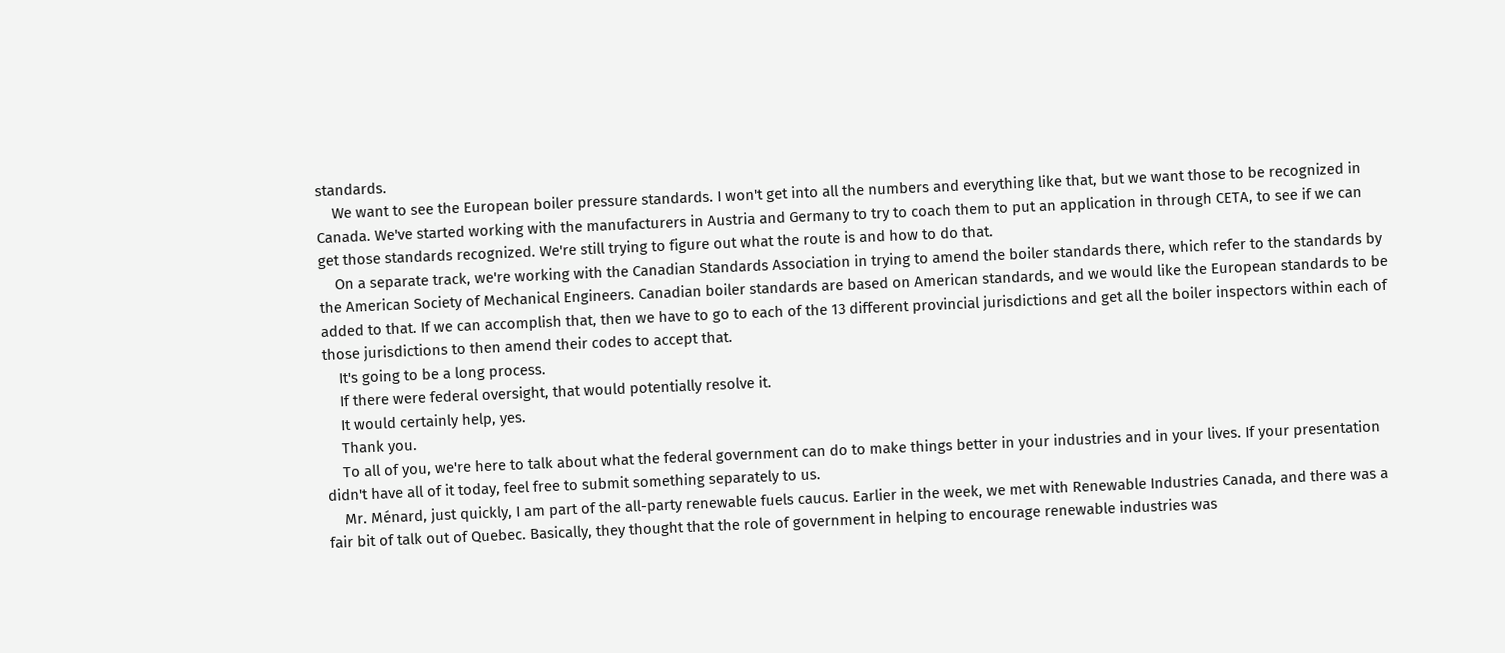standards.
    We want to see the European boiler pressure standards. I won't get into all the numbers and everything like that, but we want those to be recognized in Canada. We've started working with the manufacturers in Austria and Germany to try to coach them to put an application in through CETA, to see if we can get those standards recognized. We're still trying to figure out what the route is and how to do that.
    On a separate track, we're working with the Canadian Standards Association in trying to amend the boiler standards there, which refer to the standards by the American Society of Mechanical Engineers. Canadian boiler standards are based on American standards, and we would like the European standards to be added to that. If we can accomplish that, then we have to go to each of the 13 different provincial jurisdictions and get all the boiler inspectors within each of those jurisdictions to then amend their codes to accept that.
    It's going to be a long process.
    If there were federal oversight, that would potentially resolve it.
    It would certainly help, yes.
    Thank you.
    To all of you, we're here to talk about what the federal government can do to make things better in your industries and in your lives. If your presentation didn't have all of it today, feel free to submit something separately to us.
    Mr. Ménard, just quickly, I am part of the all-party renewable fuels caucus. Earlier in the week, we met with Renewable Industries Canada, and there was a fair bit of talk out of Quebec. Basically, they thought that the role of government in helping to encourage renewable industries was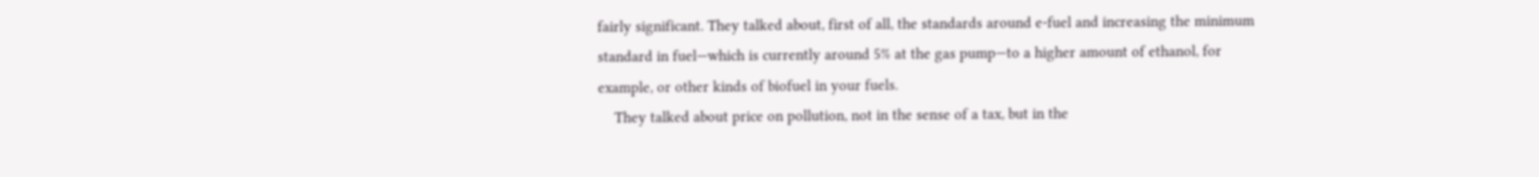fairly significant. They talked about, first of all, the standards around e-fuel and increasing the minimum standard in fuel—which is currently around 5% at the gas pump—to a higher amount of ethanol, for example, or other kinds of biofuel in your fuels.
    They talked about price on pollution, not in the sense of a tax, but in the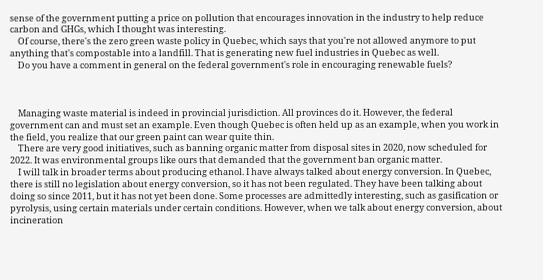sense of the government putting a price on pollution that encourages innovation in the industry to help reduce carbon and GHGs, which I thought was interesting.
    Of course, there's the zero green waste policy in Quebec, which says that you're not allowed anymore to put anything that's compostable into a landfill. That is generating new fuel industries in Quebec as well.
    Do you have a comment in general on the federal government's role in encouraging renewable fuels?



    Managing waste material is indeed in provincial jurisdiction. All provinces do it. However, the federal government can and must set an example. Even though Quebec is often held up as an example, when you work in the field, you realize that our green paint can wear quite thin.
    There are very good initiatives, such as banning organic matter from disposal sites in 2020, now scheduled for 2022. It was environmental groups like ours that demanded that the government ban organic matter.
    I will talk in broader terms about producing ethanol. I have always talked about energy conversion. In Quebec, there is still no legislation about energy conversion, so it has not been regulated. They have been talking about doing so since 2011, but it has not yet been done. Some processes are admittedly interesting, such as gasification or pyrolysis, using certain materials under certain conditions. However, when we talk about energy conversion, about incineration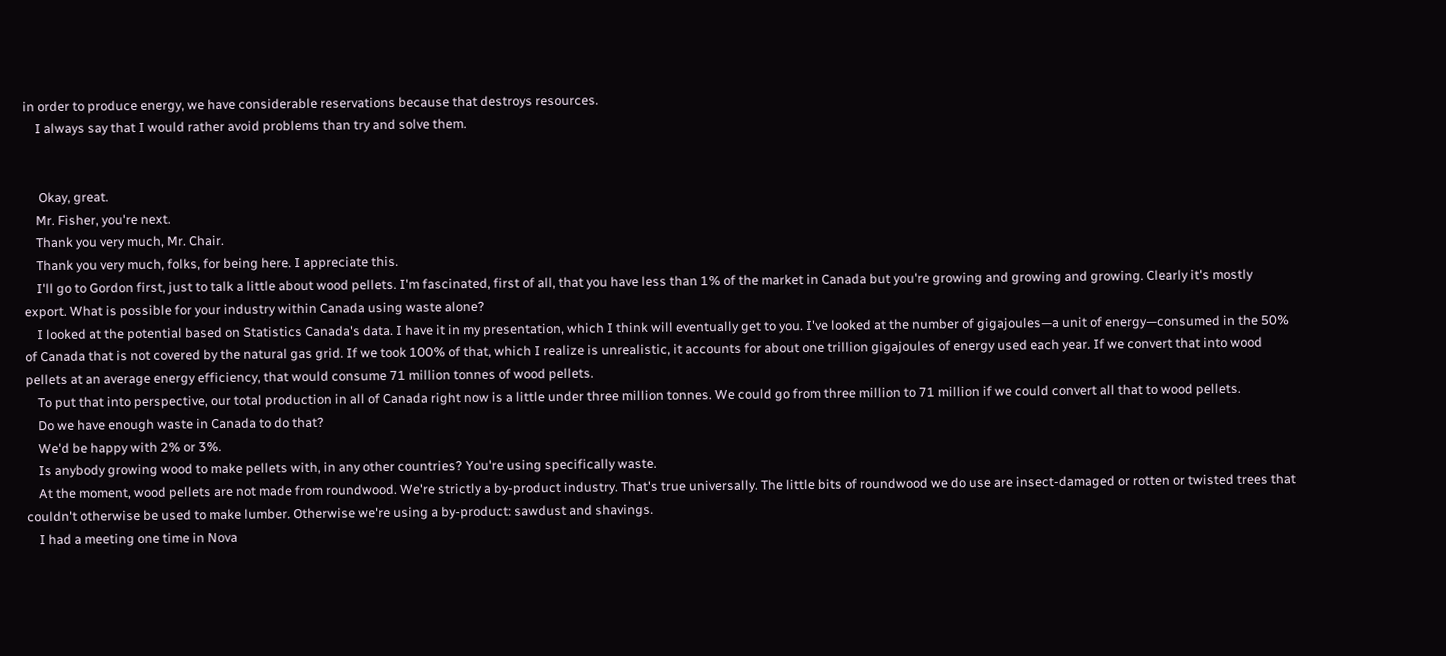in order to produce energy, we have considerable reservations because that destroys resources.
    I always say that I would rather avoid problems than try and solve them.


     Okay, great.
    Mr. Fisher, you're next.
    Thank you very much, Mr. Chair.
    Thank you very much, folks, for being here. I appreciate this.
    I'll go to Gordon first, just to talk a little about wood pellets. I'm fascinated, first of all, that you have less than 1% of the market in Canada but you're growing and growing and growing. Clearly it's mostly export. What is possible for your industry within Canada using waste alone?
    I looked at the potential based on Statistics Canada's data. I have it in my presentation, which I think will eventually get to you. I've looked at the number of gigajoules—a unit of energy—consumed in the 50% of Canada that is not covered by the natural gas grid. If we took 100% of that, which I realize is unrealistic, it accounts for about one trillion gigajoules of energy used each year. If we convert that into wood pellets at an average energy efficiency, that would consume 71 million tonnes of wood pellets.
    To put that into perspective, our total production in all of Canada right now is a little under three million tonnes. We could go from three million to 71 million if we could convert all that to wood pellets.
    Do we have enough waste in Canada to do that?
    We'd be happy with 2% or 3%.
    Is anybody growing wood to make pellets with, in any other countries? You're using specifically waste.
    At the moment, wood pellets are not made from roundwood. We're strictly a by-product industry. That's true universally. The little bits of roundwood we do use are insect-damaged or rotten or twisted trees that couldn't otherwise be used to make lumber. Otherwise we're using a by-product: sawdust and shavings.
    I had a meeting one time in Nova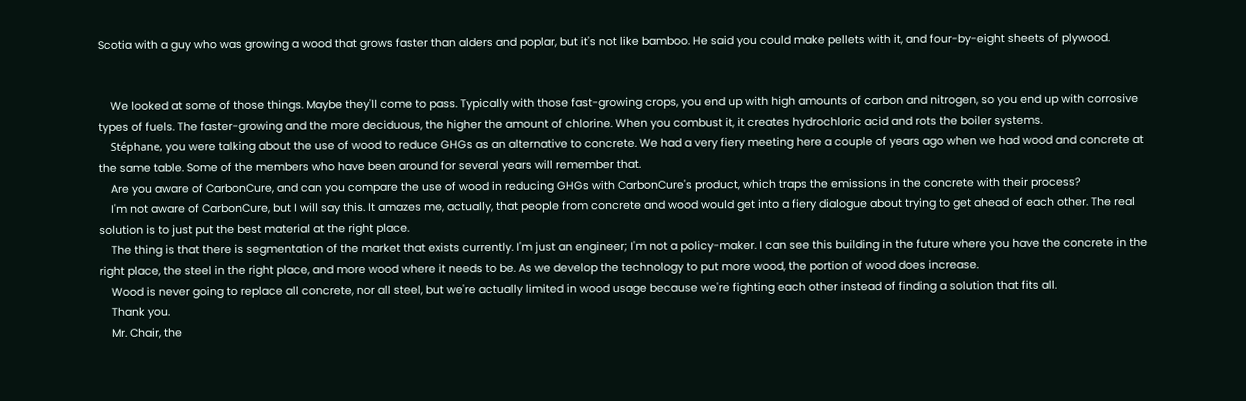Scotia with a guy who was growing a wood that grows faster than alders and poplar, but it's not like bamboo. He said you could make pellets with it, and four-by-eight sheets of plywood.


    We looked at some of those things. Maybe they'll come to pass. Typically with those fast-growing crops, you end up with high amounts of carbon and nitrogen, so you end up with corrosive types of fuels. The faster-growing and the more deciduous, the higher the amount of chlorine. When you combust it, it creates hydrochloric acid and rots the boiler systems.
    Stéphane, you were talking about the use of wood to reduce GHGs as an alternative to concrete. We had a very fiery meeting here a couple of years ago when we had wood and concrete at the same table. Some of the members who have been around for several years will remember that.
    Are you aware of CarbonCure, and can you compare the use of wood in reducing GHGs with CarbonCure's product, which traps the emissions in the concrete with their process?
    I'm not aware of CarbonCure, but I will say this. It amazes me, actually, that people from concrete and wood would get into a fiery dialogue about trying to get ahead of each other. The real solution is to just put the best material at the right place.
    The thing is that there is segmentation of the market that exists currently. I'm just an engineer; I'm not a policy-maker. I can see this building in the future where you have the concrete in the right place, the steel in the right place, and more wood where it needs to be. As we develop the technology to put more wood, the portion of wood does increase.
    Wood is never going to replace all concrete, nor all steel, but we're actually limited in wood usage because we're fighting each other instead of finding a solution that fits all.
    Thank you.
    Mr. Chair, the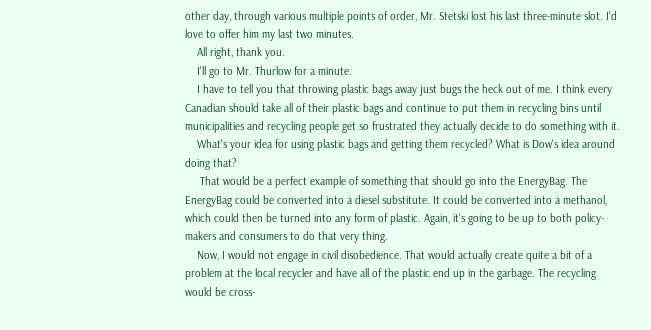other day, through various multiple points of order, Mr. Stetski lost his last three-minute slot. I'd love to offer him my last two minutes.
    All right, thank you.
    I'll go to Mr. Thurlow for a minute.
    I have to tell you that throwing plastic bags away just bugs the heck out of me. I think every Canadian should take all of their plastic bags and continue to put them in recycling bins until municipalities and recycling people get so frustrated they actually decide to do something with it.
    What's your idea for using plastic bags and getting them recycled? What is Dow's idea around doing that?
     That would be a perfect example of something that should go into the EnergyBag. The EnergyBag could be converted into a diesel substitute. It could be converted into a methanol, which could then be turned into any form of plastic. Again, it's going to be up to both policy-makers and consumers to do that very thing.
    Now, I would not engage in civil disobedience. That would actually create quite a bit of a problem at the local recycler and have all of the plastic end up in the garbage. The recycling would be cross-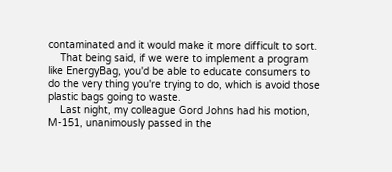contaminated and it would make it more difficult to sort.
    That being said, if we were to implement a program like EnergyBag, you'd be able to educate consumers to do the very thing you're trying to do, which is avoid those plastic bags going to waste.
    Last night, my colleague Gord Johns had his motion, M-151, unanimously passed in the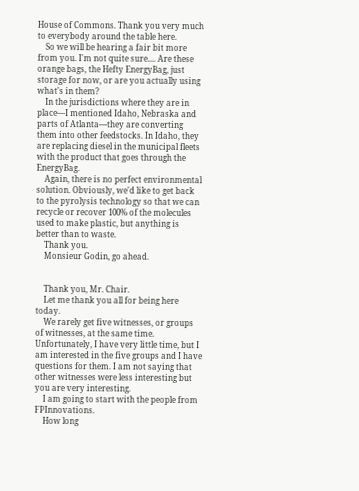House of Commons. Thank you very much to everybody around the table here.
    So we will be hearing a fair bit more from you. I'm not quite sure.... Are these orange bags, the Hefty EnergyBag, just storage for now, or are you actually using what's in them?
    In the jurisdictions where they are in place—I mentioned Idaho, Nebraska and parts of Atlanta—they are converting them into other feedstocks. In Idaho, they are replacing diesel in the municipal fleets with the product that goes through the EnergyBag.
    Again, there is no perfect environmental solution. Obviously, we'd like to get back to the pyrolysis technology so that we can recycle or recover 100% of the molecules used to make plastic, but anything is better than to waste.
    Thank you.
    Monsieur Godin, go ahead.


    Thank you, Mr. Chair.
    Let me thank you all for being here today.
    We rarely get five witnesses, or groups of witnesses, at the same time. Unfortunately, I have very little time, but I am interested in the five groups and I have questions for them. I am not saying that other witnesses were less interesting but you are very interesting.
    I am going to start with the people from FPInnovations.
    How long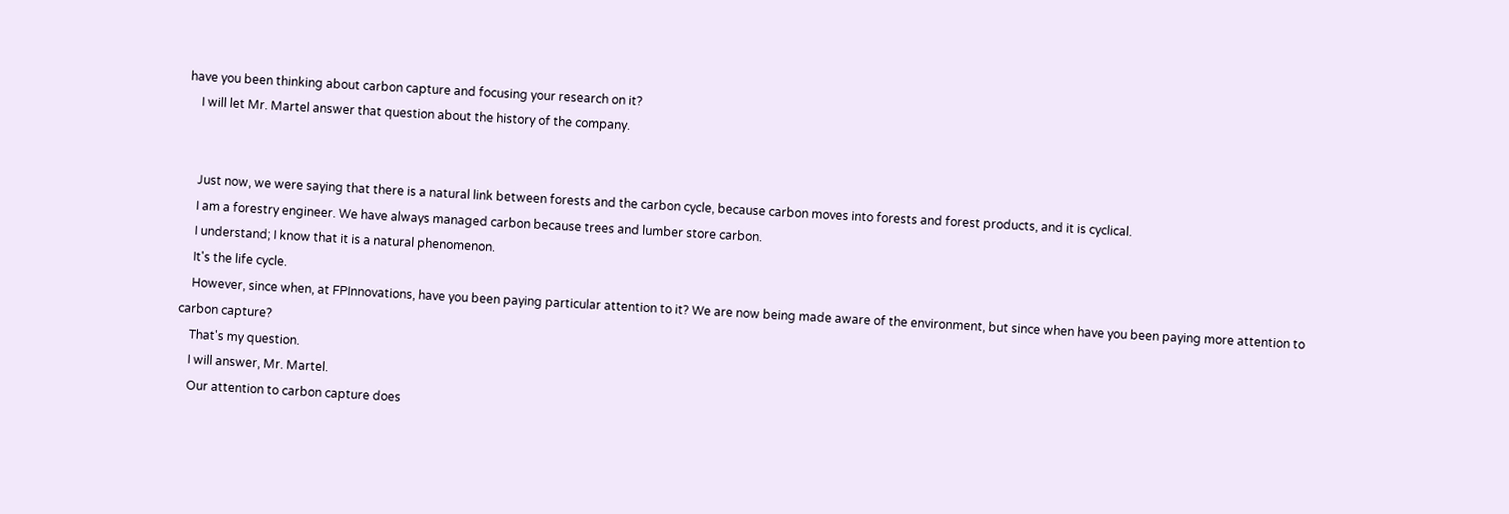have you been thinking about carbon capture and focusing your research on it?
    I will let Mr. Martel answer that question about the history of the company.


    Just now, we were saying that there is a natural link between forests and the carbon cycle, because carbon moves into forests and forest products, and it is cyclical.
    I am a forestry engineer. We have always managed carbon because trees and lumber store carbon.
    I understand; I know that it is a natural phenomenon.
    It's the life cycle.
    However, since when, at FPInnovations, have you been paying particular attention to it? We are now being made aware of the environment, but since when have you been paying more attention to carbon capture?
    That's my question.
    I will answer, Mr. Martel.
    Our attention to carbon capture does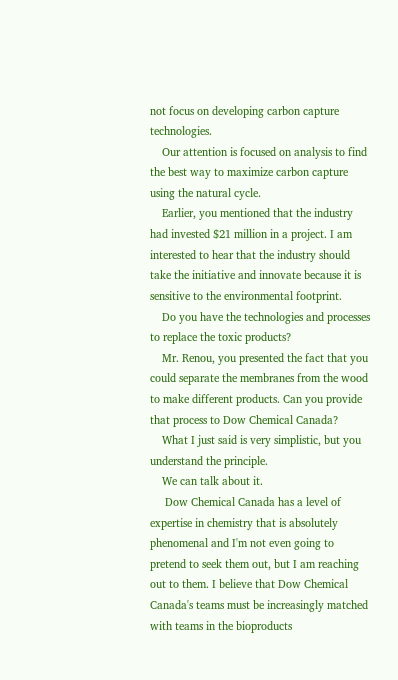not focus on developing carbon capture technologies.
    Our attention is focused on analysis to find the best way to maximize carbon capture using the natural cycle.
    Earlier, you mentioned that the industry had invested $21 million in a project. I am interested to hear that the industry should take the initiative and innovate because it is sensitive to the environmental footprint.
    Do you have the technologies and processes to replace the toxic products?
    Mr. Renou, you presented the fact that you could separate the membranes from the wood to make different products. Can you provide that process to Dow Chemical Canada?
    What I just said is very simplistic, but you understand the principle.
    We can talk about it.
     Dow Chemical Canada has a level of expertise in chemistry that is absolutely phenomenal and I'm not even going to pretend to seek them out, but I am reaching out to them. I believe that Dow Chemical Canada's teams must be increasingly matched with teams in the bioproducts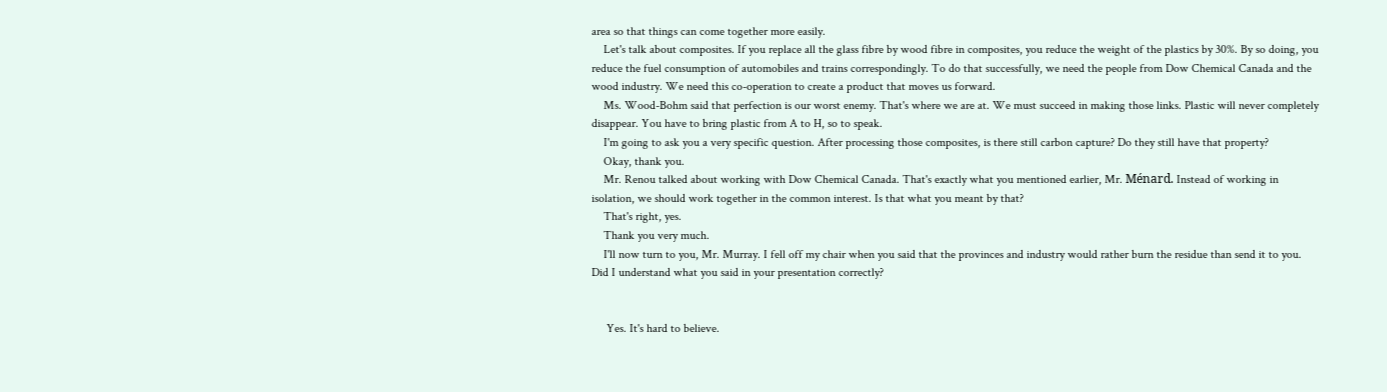area so that things can come together more easily.
    Let's talk about composites. If you replace all the glass fibre by wood fibre in composites, you reduce the weight of the plastics by 30%. By so doing, you reduce the fuel consumption of automobiles and trains correspondingly. To do that successfully, we need the people from Dow Chemical Canada and the wood industry. We need this co-operation to create a product that moves us forward.
    Ms. Wood-Bohm said that perfection is our worst enemy. That's where we are at. We must succeed in making those links. Plastic will never completely disappear. You have to bring plastic from A to H, so to speak.
    I'm going to ask you a very specific question. After processing those composites, is there still carbon capture? Do they still have that property?
    Okay, thank you.
    Mr. Renou talked about working with Dow Chemical Canada. That's exactly what you mentioned earlier, Mr. Ménard. Instead of working in isolation, we should work together in the common interest. Is that what you meant by that?
    That's right, yes.
    Thank you very much.
    I'll now turn to you, Mr. Murray. I fell off my chair when you said that the provinces and industry would rather burn the residue than send it to you. Did I understand what you said in your presentation correctly?


     Yes. It's hard to believe.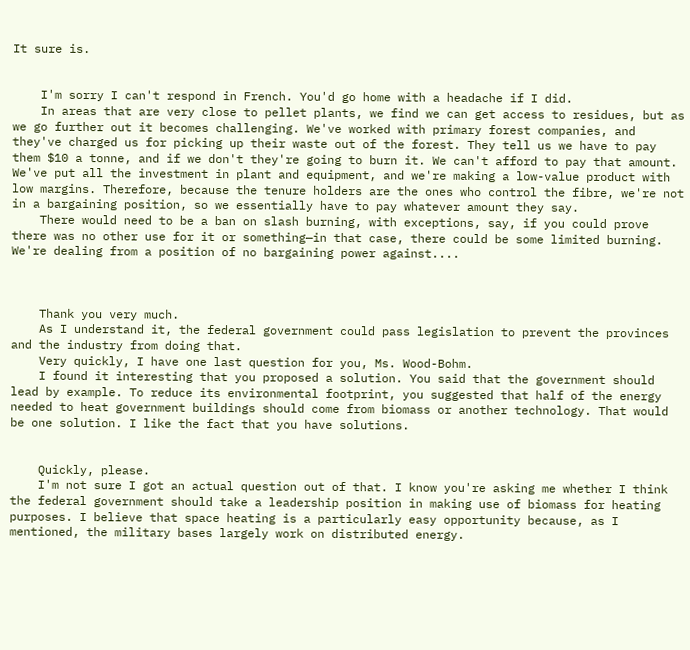It sure is.


    I'm sorry I can't respond in French. You'd go home with a headache if I did.
    In areas that are very close to pellet plants, we find we can get access to residues, but as we go further out it becomes challenging. We've worked with primary forest companies, and they've charged us for picking up their waste out of the forest. They tell us we have to pay them $10 a tonne, and if we don't they're going to burn it. We can't afford to pay that amount. We've put all the investment in plant and equipment, and we're making a low-value product with low margins. Therefore, because the tenure holders are the ones who control the fibre, we're not in a bargaining position, so we essentially have to pay whatever amount they say.
    There would need to be a ban on slash burning, with exceptions, say, if you could prove there was no other use for it or something—in that case, there could be some limited burning. We're dealing from a position of no bargaining power against....



    Thank you very much.
    As I understand it, the federal government could pass legislation to prevent the provinces and the industry from doing that.
    Very quickly, I have one last question for you, Ms. Wood-Bohm.
    I found it interesting that you proposed a solution. You said that the government should lead by example. To reduce its environmental footprint, you suggested that half of the energy needed to heat government buildings should come from biomass or another technology. That would be one solution. I like the fact that you have solutions.


    Quickly, please.
    I'm not sure I got an actual question out of that. I know you're asking me whether I think the federal government should take a leadership position in making use of biomass for heating purposes. I believe that space heating is a particularly easy opportunity because, as I mentioned, the military bases largely work on distributed energy.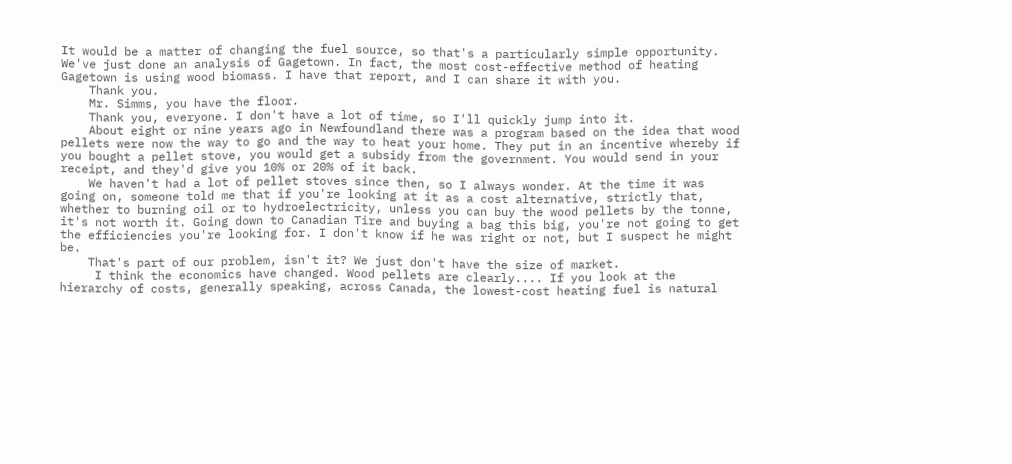It would be a matter of changing the fuel source, so that's a particularly simple opportunity. We've just done an analysis of Gagetown. In fact, the most cost-effective method of heating Gagetown is using wood biomass. I have that report, and I can share it with you.
    Thank you.
    Mr. Simms, you have the floor.
    Thank you, everyone. I don't have a lot of time, so I'll quickly jump into it.
    About eight or nine years ago in Newfoundland there was a program based on the idea that wood pellets were now the way to go and the way to heat your home. They put in an incentive whereby if you bought a pellet stove, you would get a subsidy from the government. You would send in your receipt, and they'd give you 10% or 20% of it back.
    We haven't had a lot of pellet stoves since then, so I always wonder. At the time it was going on, someone told me that if you're looking at it as a cost alternative, strictly that, whether to burning oil or to hydroelectricity, unless you can buy the wood pellets by the tonne, it's not worth it. Going down to Canadian Tire and buying a bag this big, you're not going to get the efficiencies you're looking for. I don't know if he was right or not, but I suspect he might be.
    That's part of our problem, isn't it? We just don't have the size of market.
     I think the economics have changed. Wood pellets are clearly.... If you look at the hierarchy of costs, generally speaking, across Canada, the lowest-cost heating fuel is natural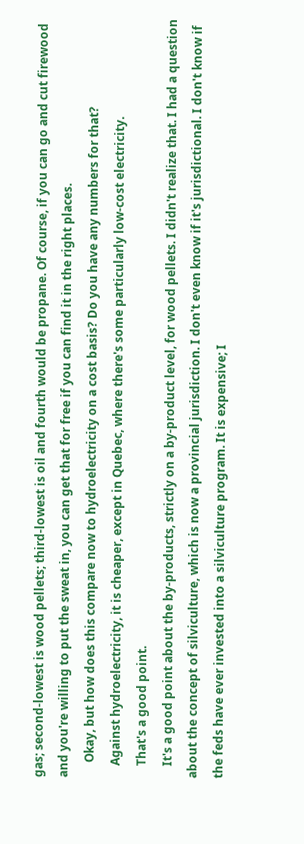gas; second-lowest is wood pellets; third-lowest is oil and fourth would be propane. Of course, if you can go and cut firewood and you're willing to put the sweat in, you can get that for free if you can find it in the right places.
     Okay, but how does this compare now to hydroelectricity on a cost basis? Do you have any numbers for that?
    Against hydroelectricity, it is cheaper, except in Quebec, where there's some particularly low-cost electricity.
    That's a good point.
    It's a good point about the by-products, strictly on a by-product level, for wood pellets. I didn't realize that. I had a question about the concept of silviculture, which is now a provincial jurisdiction. I don't even know if it's jurisdictional. I don't know if the feds have ever invested into a silviculture program. It is expensive; I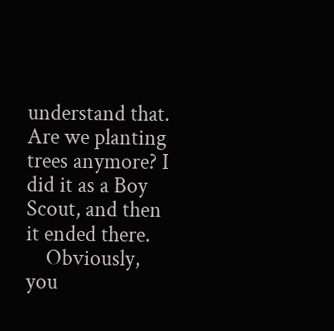understand that. Are we planting trees anymore? I did it as a Boy Scout, and then it ended there.
    Obviously, you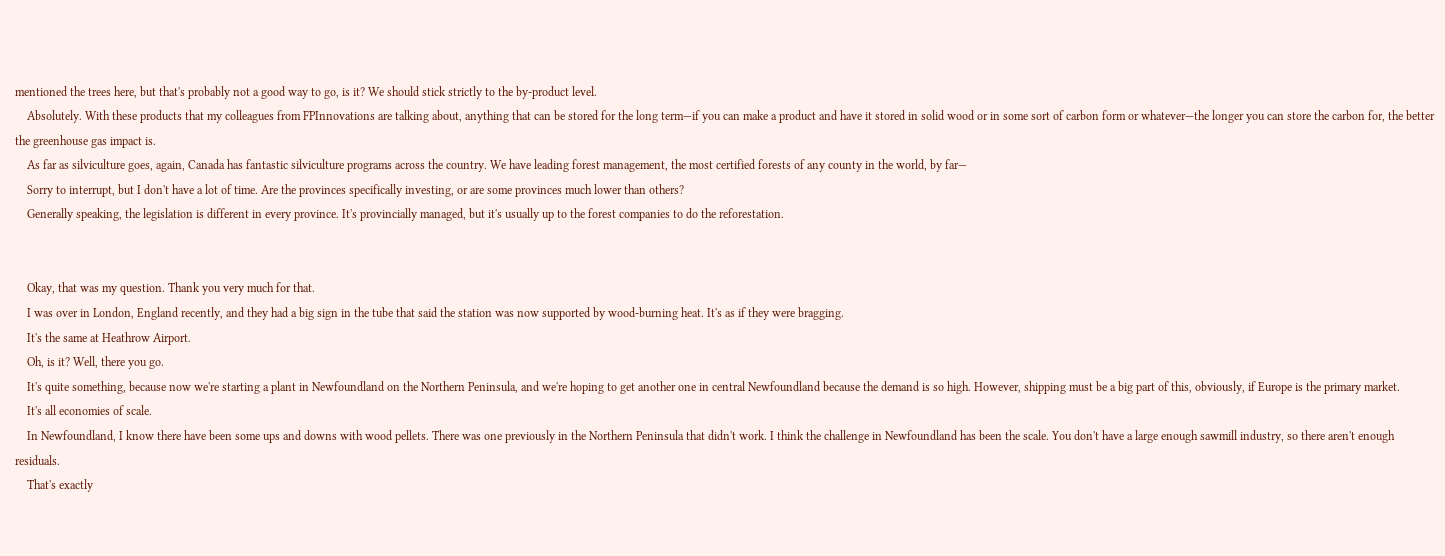mentioned the trees here, but that's probably not a good way to go, is it? We should stick strictly to the by-product level.
    Absolutely. With these products that my colleagues from FPInnovations are talking about, anything that can be stored for the long term—if you can make a product and have it stored in solid wood or in some sort of carbon form or whatever—the longer you can store the carbon for, the better the greenhouse gas impact is.
    As far as silviculture goes, again, Canada has fantastic silviculture programs across the country. We have leading forest management, the most certified forests of any county in the world, by far—
    Sorry to interrupt, but I don't have a lot of time. Are the provinces specifically investing, or are some provinces much lower than others?
    Generally speaking, the legislation is different in every province. It's provincially managed, but it's usually up to the forest companies to do the reforestation.


    Okay, that was my question. Thank you very much for that.
    I was over in London, England recently, and they had a big sign in the tube that said the station was now supported by wood-burning heat. It's as if they were bragging.
    It's the same at Heathrow Airport.
    Oh, is it? Well, there you go.
    It's quite something, because now we're starting a plant in Newfoundland on the Northern Peninsula, and we're hoping to get another one in central Newfoundland because the demand is so high. However, shipping must be a big part of this, obviously, if Europe is the primary market.
    It's all economies of scale.
    In Newfoundland, I know there have been some ups and downs with wood pellets. There was one previously in the Northern Peninsula that didn't work. I think the challenge in Newfoundland has been the scale. You don't have a large enough sawmill industry, so there aren't enough residuals.
    That's exactly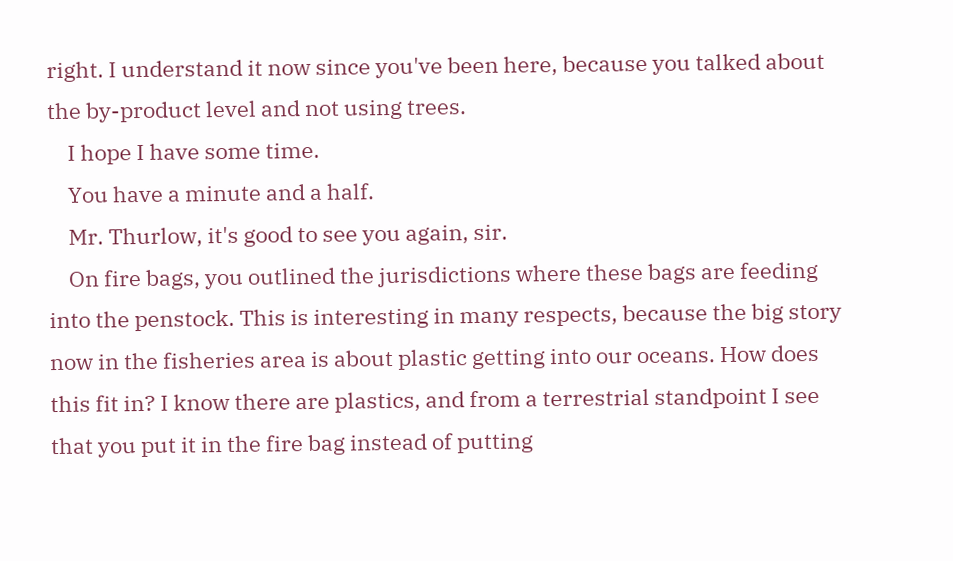right. I understand it now since you've been here, because you talked about the by-product level and not using trees.
    I hope I have some time.
    You have a minute and a half.
    Mr. Thurlow, it's good to see you again, sir.
    On fire bags, you outlined the jurisdictions where these bags are feeding into the penstock. This is interesting in many respects, because the big story now in the fisheries area is about plastic getting into our oceans. How does this fit in? I know there are plastics, and from a terrestrial standpoint I see that you put it in the fire bag instead of putting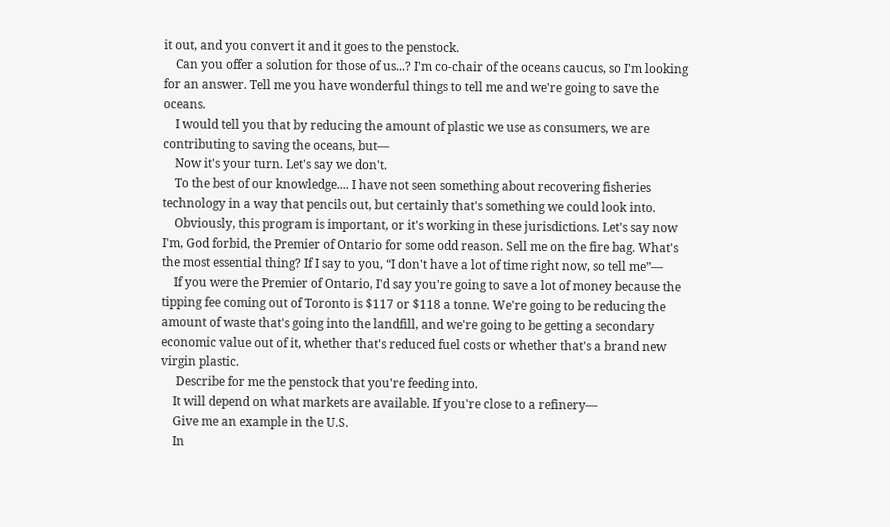it out, and you convert it and it goes to the penstock.
    Can you offer a solution for those of us...? I'm co-chair of the oceans caucus, so I'm looking for an answer. Tell me you have wonderful things to tell me and we're going to save the oceans.
    I would tell you that by reducing the amount of plastic we use as consumers, we are contributing to saving the oceans, but—
    Now it's your turn. Let's say we don't.
    To the best of our knowledge.... I have not seen something about recovering fisheries technology in a way that pencils out, but certainly that's something we could look into.
    Obviously, this program is important, or it's working in these jurisdictions. Let's say now I'm, God forbid, the Premier of Ontario for some odd reason. Sell me on the fire bag. What's the most essential thing? If I say to you, “I don't have a lot of time right now, so tell me”—
    If you were the Premier of Ontario, I'd say you're going to save a lot of money because the tipping fee coming out of Toronto is $117 or $118 a tonne. We're going to be reducing the amount of waste that's going into the landfill, and we're going to be getting a secondary economic value out of it, whether that's reduced fuel costs or whether that's a brand new virgin plastic.
     Describe for me the penstock that you're feeding into.
    It will depend on what markets are available. If you're close to a refinery—
    Give me an example in the U.S.
    In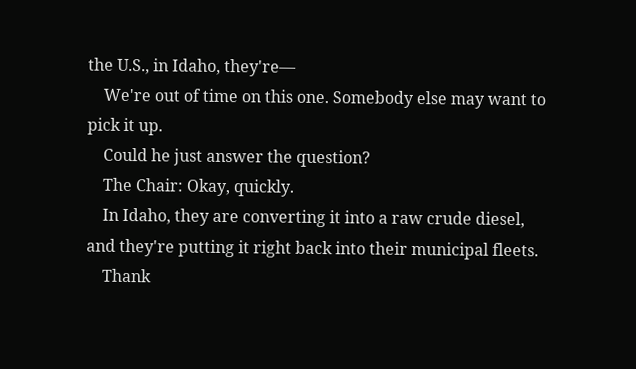the U.S., in Idaho, they're—
    We're out of time on this one. Somebody else may want to pick it up.
    Could he just answer the question?
    The Chair: Okay, quickly.
    In Idaho, they are converting it into a raw crude diesel, and they're putting it right back into their municipal fleets.
    Thank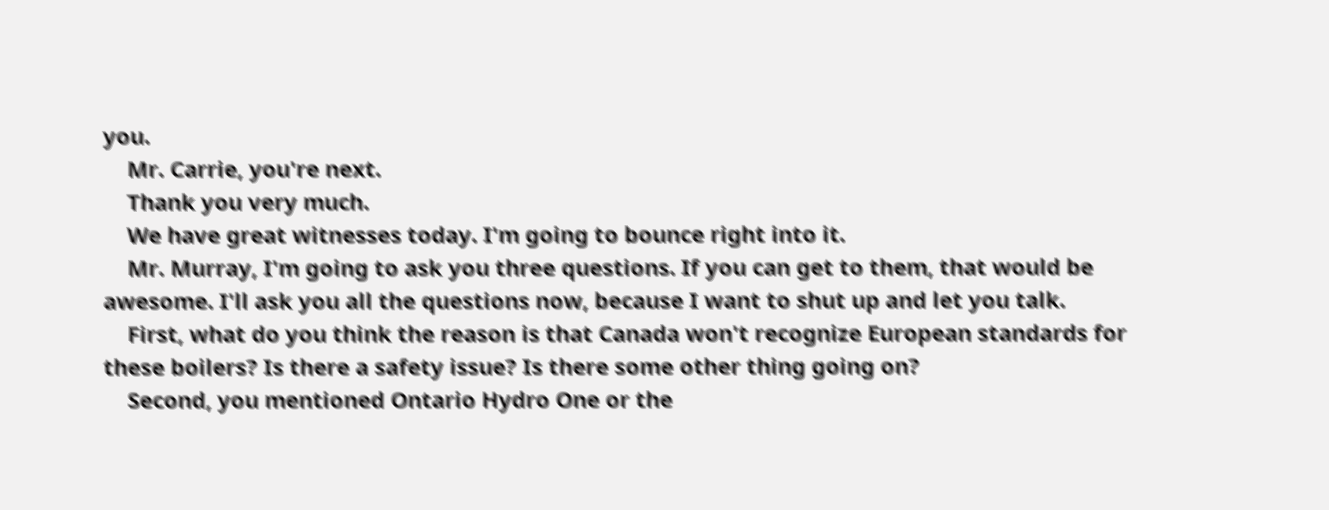you.
    Mr. Carrie, you're next.
    Thank you very much.
    We have great witnesses today. I'm going to bounce right into it.
    Mr. Murray, I'm going to ask you three questions. If you can get to them, that would be awesome. I'll ask you all the questions now, because I want to shut up and let you talk.
    First, what do you think the reason is that Canada won't recognize European standards for these boilers? Is there a safety issue? Is there some other thing going on?
    Second, you mentioned Ontario Hydro One or the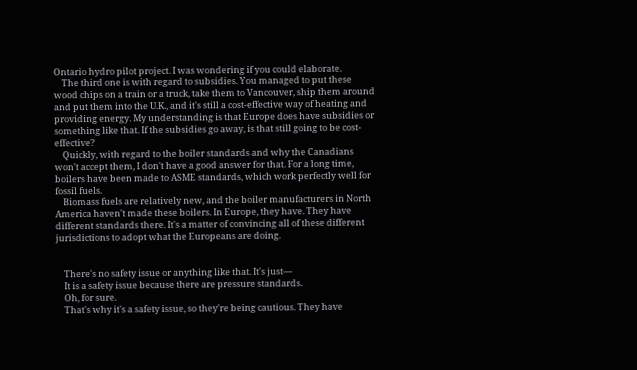Ontario hydro pilot project. I was wondering if you could elaborate.
    The third one is with regard to subsidies. You managed to put these wood chips on a train or a truck, take them to Vancouver, ship them around and put them into the U.K., and it's still a cost-effective way of heating and providing energy. My understanding is that Europe does have subsidies or something like that. If the subsidies go away, is that still going to be cost-effective?
    Quickly, with regard to the boiler standards and why the Canadians won't accept them, I don't have a good answer for that. For a long time, boilers have been made to ASME standards, which work perfectly well for fossil fuels.
    Biomass fuels are relatively new, and the boiler manufacturers in North America haven't made these boilers. In Europe, they have. They have different standards there. It's a matter of convincing all of these different jurisdictions to adopt what the Europeans are doing.


    There's no safety issue or anything like that. It's just—
    It is a safety issue because there are pressure standards.
    Oh, for sure.
    That's why it's a safety issue, so they're being cautious. They have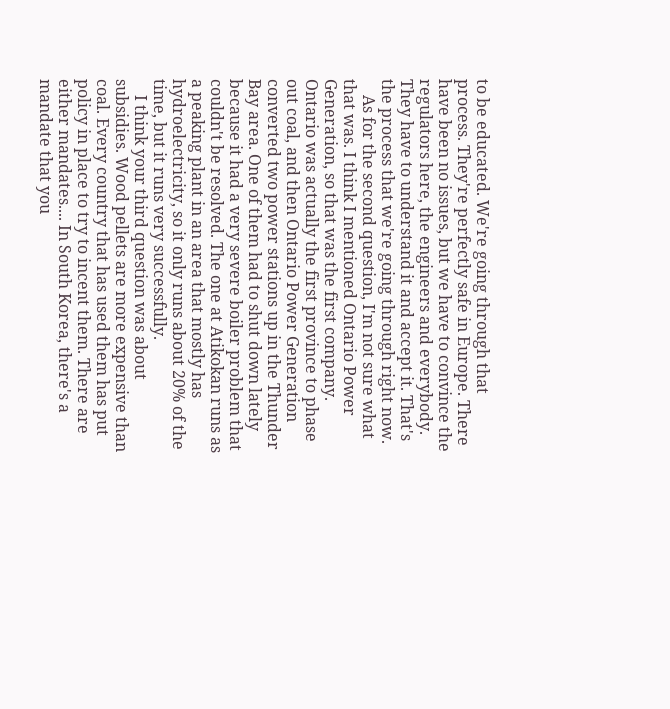to be educated. We're going through that process. They're perfectly safe in Europe. There have been no issues, but we have to convince the regulators here, the engineers and everybody. They have to understand it and accept it. That's the process that we're going through right now.
    As for the second question, I'm not sure what that was. I think I mentioned Ontario Power Generation, so that was the first company. Ontario was actually the first province to phase out coal, and then Ontario Power Generation converted two power stations up in the Thunder Bay area. One of them had to shut down lately because it had a very severe boiler problem that couldn't be resolved. The one at Atikokan runs as a peaking plant in an area that mostly has hydroelectricity, so it only runs about 20% of the time, but it runs very successfully.
    I think your third question was about subsidies. Wood pellets are more expensive than coal. Every country that has used them has put policy in place to try to incent them. There are either mandates.... In South Korea, there's a mandate that you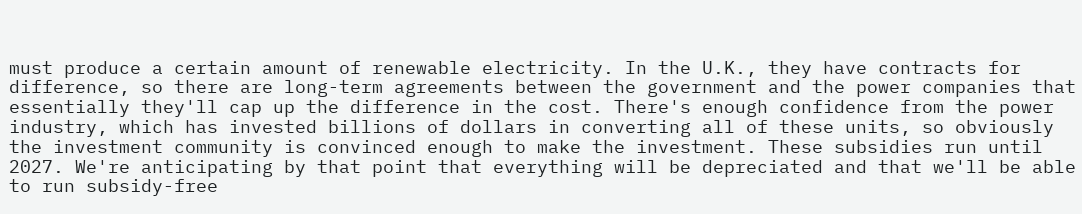must produce a certain amount of renewable electricity. In the U.K., they have contracts for difference, so there are long-term agreements between the government and the power companies that essentially they'll cap up the difference in the cost. There's enough confidence from the power industry, which has invested billions of dollars in converting all of these units, so obviously the investment community is convinced enough to make the investment. These subsidies run until 2027. We're anticipating by that point that everything will be depreciated and that we'll be able to run subsidy-free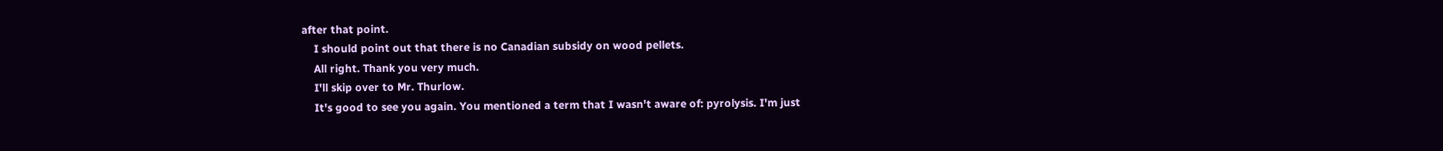after that point.
    I should point out that there is no Canadian subsidy on wood pellets.
    All right. Thank you very much.
    I'll skip over to Mr. Thurlow.
    It's good to see you again. You mentioned a term that I wasn't aware of: pyrolysis. I'm just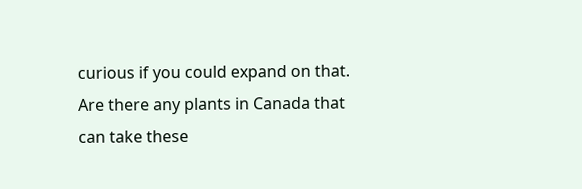curious if you could expand on that. Are there any plants in Canada that can take these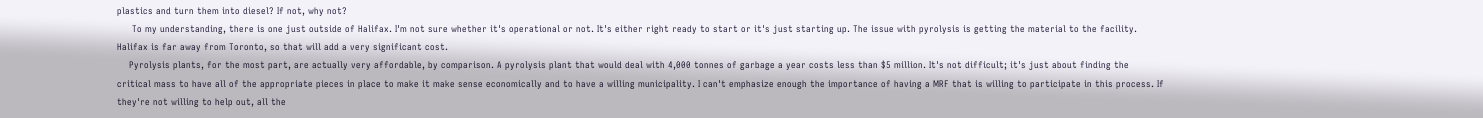plastics and turn them into diesel? If not, why not?
     To my understanding, there is one just outside of Halifax. I'm not sure whether it's operational or not. It's either right ready to start or it's just starting up. The issue with pyrolysis is getting the material to the facility. Halifax is far away from Toronto, so that will add a very significant cost.
    Pyrolysis plants, for the most part, are actually very affordable, by comparison. A pyrolysis plant that would deal with 4,000 tonnes of garbage a year costs less than $5 million. It's not difficult; it's just about finding the critical mass to have all of the appropriate pieces in place to make it make sense economically and to have a willing municipality. I can't emphasize enough the importance of having a MRF that is willing to participate in this process. If they're not willing to help out, all the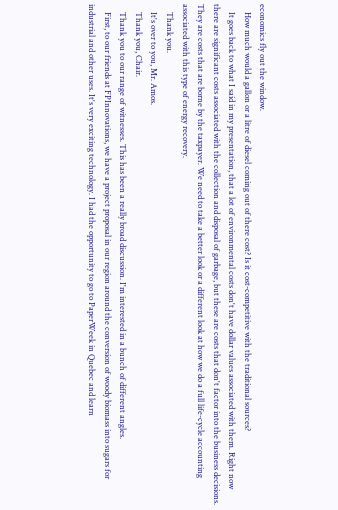economics fly out the window.
    How much would a gallon or a litre of diesel coming out of there cost? Is it cost-competitive with the traditional sources?
    It goes back to what I said in my presentation, that a lot of environmental costs don't have dollar values associated with them. Right now there are significant costs associated with the collection and disposal of garbage, but these are costs that don't factor into the business decisions. They are costs that are borne by the taxpayer. We need to take a better look or a different look at how we do a full life-cycle accounting associated with this type of energy recovery.
    Thank you.
    It's over to you, Mr. Amos.
    Thank you, Chair.
    Thank you to our range of witnesses. This has been a really broad discussion. I'm interested in a bunch of different angles.
    First, to our friends at FPInnovations, we have a project proposal in our region around the conversion of woody biomass into sugars for industrial and other uses. It's very exciting technology. I had the opportunity to go to PaperWeek in Quebec and learn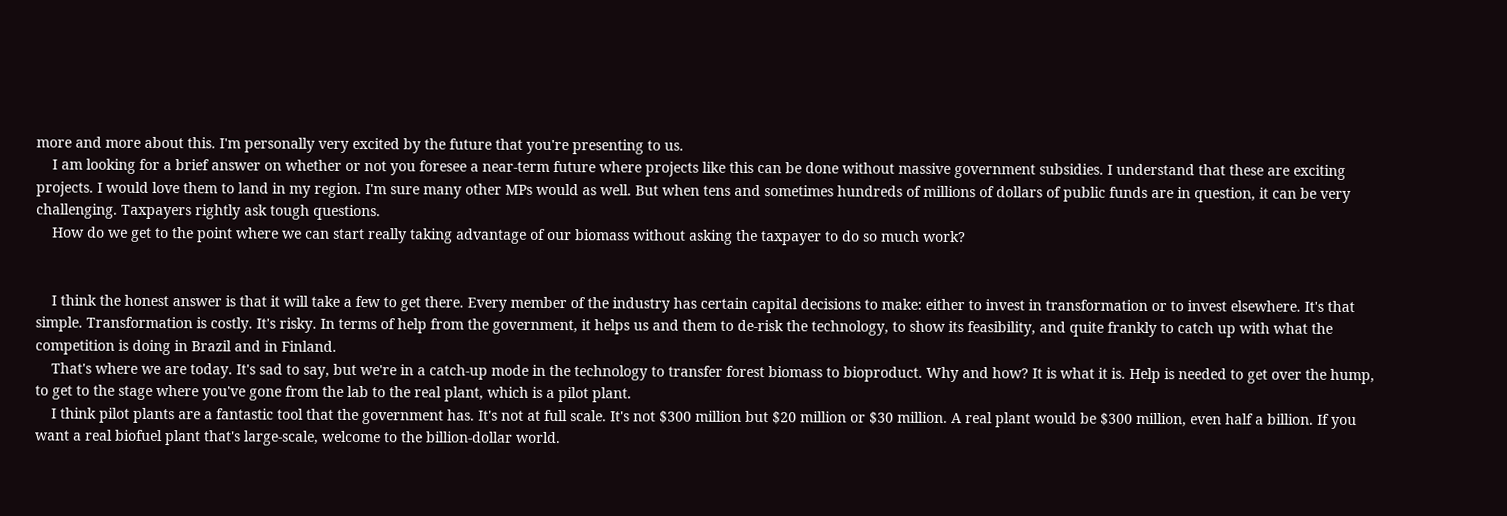more and more about this. I'm personally very excited by the future that you're presenting to us.
    I am looking for a brief answer on whether or not you foresee a near-term future where projects like this can be done without massive government subsidies. I understand that these are exciting projects. I would love them to land in my region. I'm sure many other MPs would as well. But when tens and sometimes hundreds of millions of dollars of public funds are in question, it can be very challenging. Taxpayers rightly ask tough questions.
    How do we get to the point where we can start really taking advantage of our biomass without asking the taxpayer to do so much work?


    I think the honest answer is that it will take a few to get there. Every member of the industry has certain capital decisions to make: either to invest in transformation or to invest elsewhere. It's that simple. Transformation is costly. It's risky. In terms of help from the government, it helps us and them to de-risk the technology, to show its feasibility, and quite frankly to catch up with what the competition is doing in Brazil and in Finland.
    That's where we are today. It's sad to say, but we're in a catch-up mode in the technology to transfer forest biomass to bioproduct. Why and how? It is what it is. Help is needed to get over the hump, to get to the stage where you've gone from the lab to the real plant, which is a pilot plant.
    I think pilot plants are a fantastic tool that the government has. It's not at full scale. It's not $300 million but $20 million or $30 million. A real plant would be $300 million, even half a billion. If you want a real biofuel plant that's large-scale, welcome to the billion-dollar world.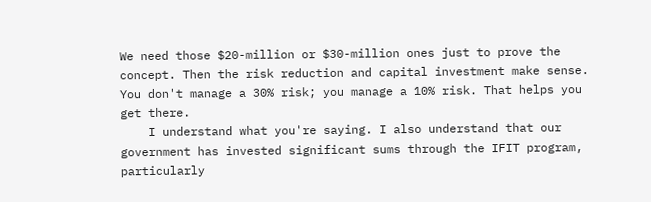We need those $20-million or $30-million ones just to prove the concept. Then the risk reduction and capital investment make sense. You don't manage a 30% risk; you manage a 10% risk. That helps you get there.
    I understand what you're saying. I also understand that our government has invested significant sums through the IFIT program, particularly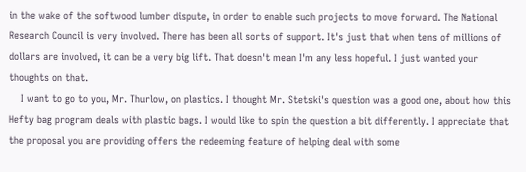in the wake of the softwood lumber dispute, in order to enable such projects to move forward. The National Research Council is very involved. There has been all sorts of support. It's just that when tens of millions of dollars are involved, it can be a very big lift. That doesn't mean I'm any less hopeful. I just wanted your thoughts on that.
    I want to go to you, Mr. Thurlow, on plastics. I thought Mr. Stetski's question was a good one, about how this Hefty bag program deals with plastic bags. I would like to spin the question a bit differently. I appreciate that the proposal you are providing offers the redeeming feature of helping deal with some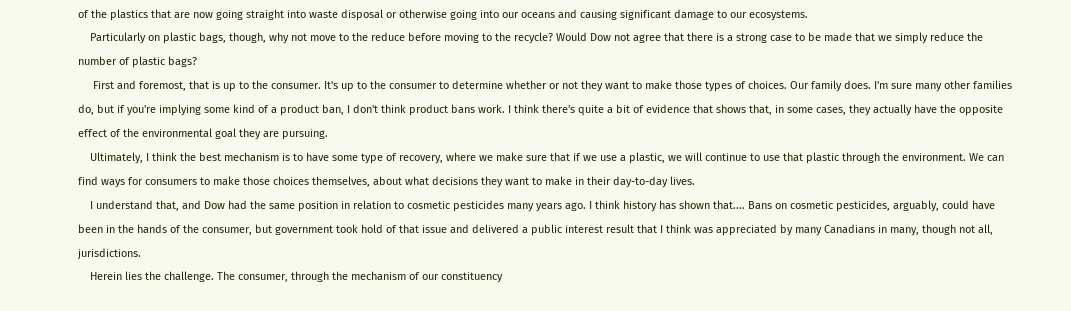of the plastics that are now going straight into waste disposal or otherwise going into our oceans and causing significant damage to our ecosystems.
    Particularly on plastic bags, though, why not move to the reduce before moving to the recycle? Would Dow not agree that there is a strong case to be made that we simply reduce the number of plastic bags?
     First and foremost, that is up to the consumer. It's up to the consumer to determine whether or not they want to make those types of choices. Our family does. I'm sure many other families do, but if you're implying some kind of a product ban, I don't think product bans work. I think there's quite a bit of evidence that shows that, in some cases, they actually have the opposite effect of the environmental goal they are pursuing.
    Ultimately, I think the best mechanism is to have some type of recovery, where we make sure that if we use a plastic, we will continue to use that plastic through the environment. We can find ways for consumers to make those choices themselves, about what decisions they want to make in their day-to-day lives.
    I understand that, and Dow had the same position in relation to cosmetic pesticides many years ago. I think history has shown that.... Bans on cosmetic pesticides, arguably, could have been in the hands of the consumer, but government took hold of that issue and delivered a public interest result that I think was appreciated by many Canadians in many, though not all, jurisdictions.
    Herein lies the challenge. The consumer, through the mechanism of our constituency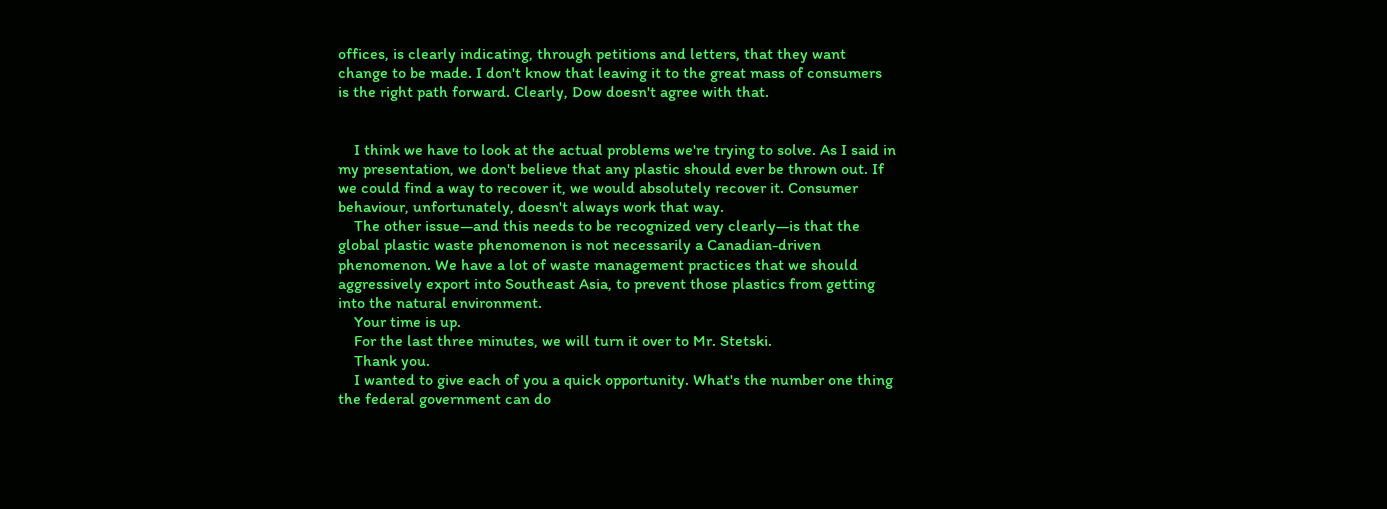offices, is clearly indicating, through petitions and letters, that they want change to be made. I don't know that leaving it to the great mass of consumers is the right path forward. Clearly, Dow doesn't agree with that.


    I think we have to look at the actual problems we're trying to solve. As I said in my presentation, we don't believe that any plastic should ever be thrown out. If we could find a way to recover it, we would absolutely recover it. Consumer behaviour, unfortunately, doesn't always work that way.
    The other issue—and this needs to be recognized very clearly—is that the global plastic waste phenomenon is not necessarily a Canadian-driven phenomenon. We have a lot of waste management practices that we should aggressively export into Southeast Asia, to prevent those plastics from getting into the natural environment.
    Your time is up.
    For the last three minutes, we will turn it over to Mr. Stetski.
    Thank you.
    I wanted to give each of you a quick opportunity. What's the number one thing the federal government can do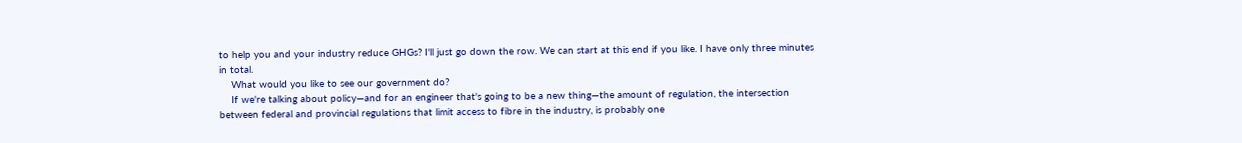to help you and your industry reduce GHGs? I'll just go down the row. We can start at this end if you like. I have only three minutes in total.
    What would you like to see our government do?
    If we're talking about policy—and for an engineer that's going to be a new thing—the amount of regulation, the intersection between federal and provincial regulations that limit access to fibre in the industry, is probably one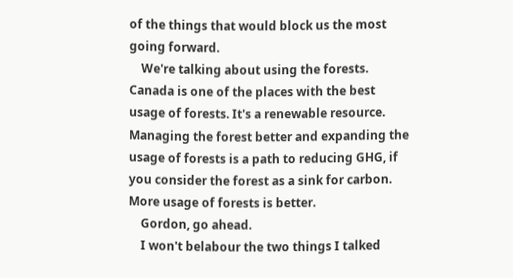of the things that would block us the most going forward.
    We're talking about using the forests. Canada is one of the places with the best usage of forests. It's a renewable resource. Managing the forest better and expanding the usage of forests is a path to reducing GHG, if you consider the forest as a sink for carbon. More usage of forests is better.
    Gordon, go ahead.
    I won't belabour the two things I talked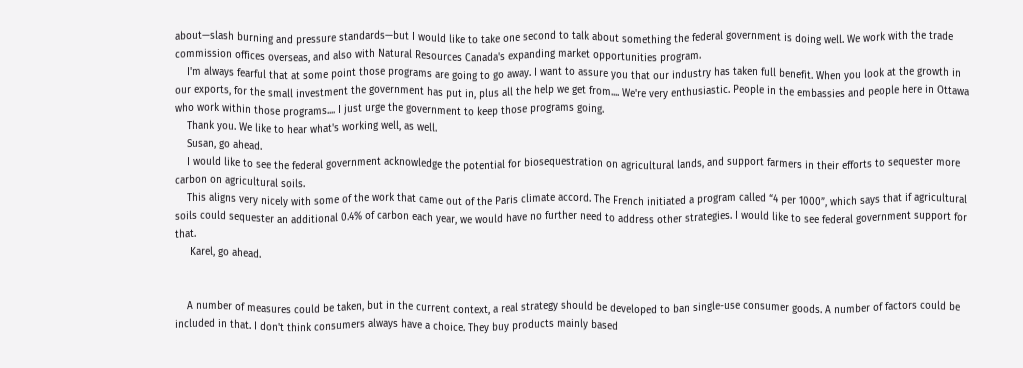about—slash burning and pressure standards—but I would like to take one second to talk about something the federal government is doing well. We work with the trade commission offices overseas, and also with Natural Resources Canada's expanding market opportunities program.
    I'm always fearful that at some point those programs are going to go away. I want to assure you that our industry has taken full benefit. When you look at the growth in our exports, for the small investment the government has put in, plus all the help we get from.... We're very enthusiastic. People in the embassies and people here in Ottawa who work within those programs.... I just urge the government to keep those programs going.
    Thank you. We like to hear what's working well, as well.
    Susan, go ahead.
    I would like to see the federal government acknowledge the potential for biosequestration on agricultural lands, and support farmers in their efforts to sequester more carbon on agricultural soils.
    This aligns very nicely with some of the work that came out of the Paris climate accord. The French initiated a program called “4 per 1000”, which says that if agricultural soils could sequester an additional 0.4% of carbon each year, we would have no further need to address other strategies. I would like to see federal government support for that.
     Karel, go ahead.


    A number of measures could be taken, but in the current context, a real strategy should be developed to ban single-use consumer goods. A number of factors could be included in that. I don't think consumers always have a choice. They buy products mainly based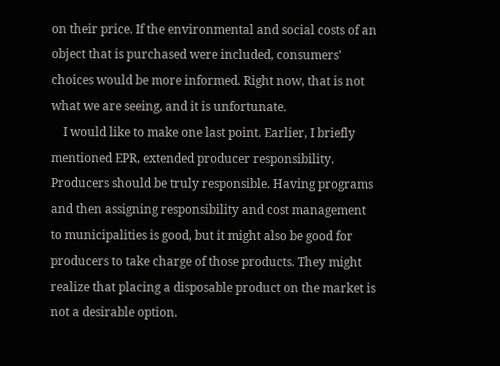on their price. If the environmental and social costs of an object that is purchased were included, consumers' choices would be more informed. Right now, that is not what we are seeing, and it is unfortunate.
    I would like to make one last point. Earlier, I briefly mentioned EPR, extended producer responsibility. Producers should be truly responsible. Having programs and then assigning responsibility and cost management to municipalities is good, but it might also be good for producers to take charge of those products. They might realize that placing a disposable product on the market is not a desirable option.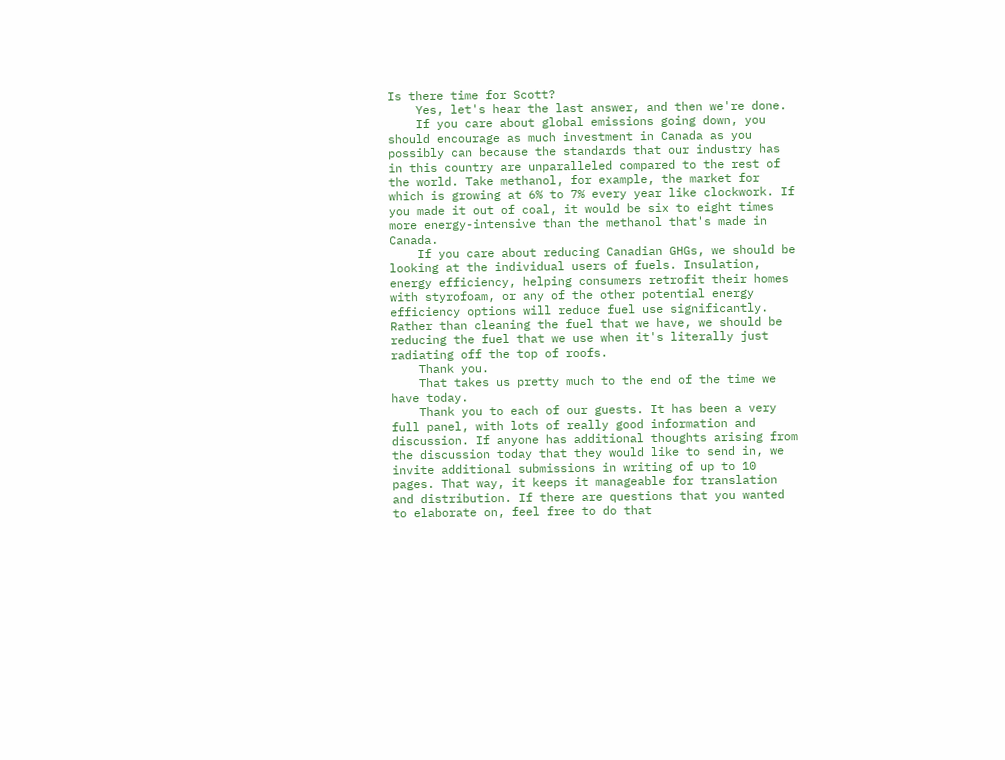Is there time for Scott?
    Yes, let's hear the last answer, and then we're done.
    If you care about global emissions going down, you should encourage as much investment in Canada as you possibly can because the standards that our industry has in this country are unparalleled compared to the rest of the world. Take methanol, for example, the market for which is growing at 6% to 7% every year like clockwork. If you made it out of coal, it would be six to eight times more energy-intensive than the methanol that's made in Canada.
    If you care about reducing Canadian GHGs, we should be looking at the individual users of fuels. Insulation, energy efficiency, helping consumers retrofit their homes with styrofoam, or any of the other potential energy efficiency options will reduce fuel use significantly. Rather than cleaning the fuel that we have, we should be reducing the fuel that we use when it's literally just radiating off the top of roofs.
    Thank you.
    That takes us pretty much to the end of the time we have today.
    Thank you to each of our guests. It has been a very full panel, with lots of really good information and discussion. If anyone has additional thoughts arising from the discussion today that they would like to send in, we invite additional submissions in writing of up to 10 pages. That way, it keeps it manageable for translation and distribution. If there are questions that you wanted to elaborate on, feel free to do that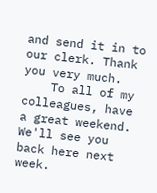and send it in to our clerk. Thank you very much.
    To all of my colleagues, have a great weekend. We'll see you back here next week.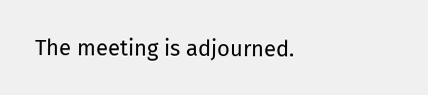The meeting is adjourned.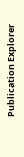Publication Explorer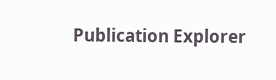Publication Explorer